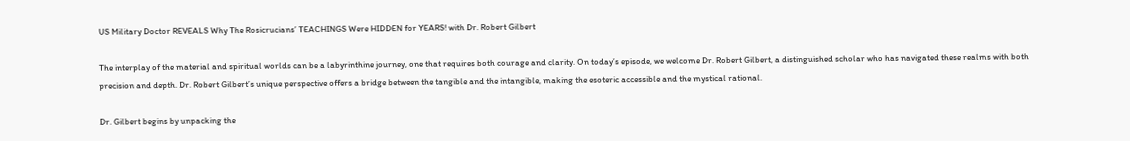US Military Doctor REVEALS Why The Rosicrucians’ TEACHINGS Were HIDDEN for YEARS! with Dr. Robert Gilbert

The interplay of the material and spiritual worlds can be a labyrinthine journey, one that requires both courage and clarity. On today’s episode, we welcome Dr. Robert Gilbert, a distinguished scholar who has navigated these realms with both precision and depth. Dr. Robert Gilbert’s unique perspective offers a bridge between the tangible and the intangible, making the esoteric accessible and the mystical rational.

Dr. Gilbert begins by unpacking the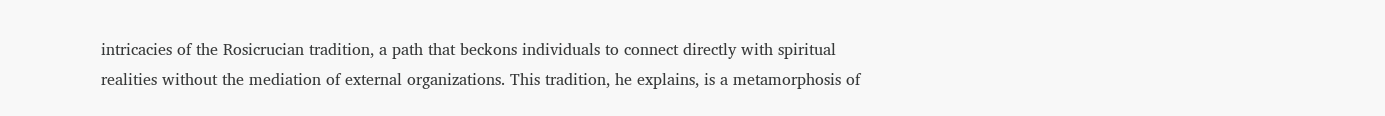intricacies of the Rosicrucian tradition, a path that beckons individuals to connect directly with spiritual realities without the mediation of external organizations. This tradition, he explains, is a metamorphosis of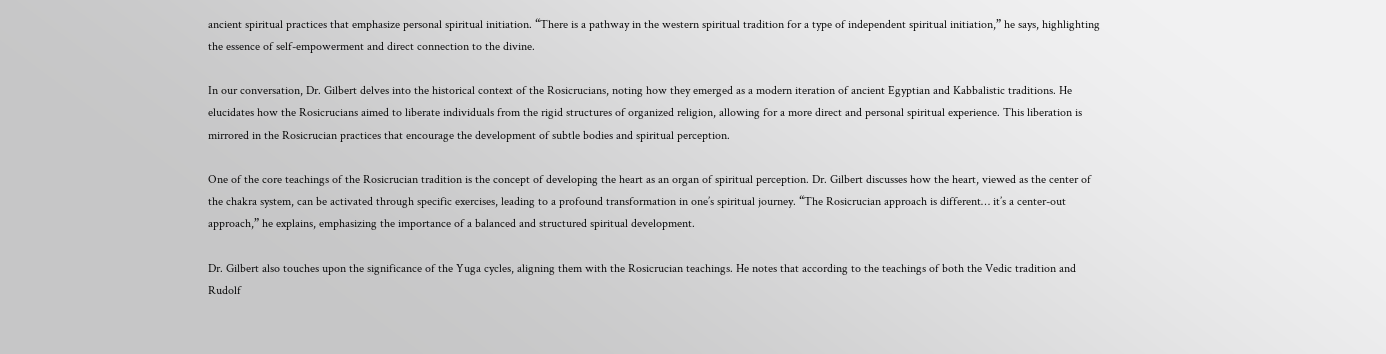ancient spiritual practices that emphasize personal spiritual initiation. “There is a pathway in the western spiritual tradition for a type of independent spiritual initiation,” he says, highlighting the essence of self-empowerment and direct connection to the divine.

In our conversation, Dr. Gilbert delves into the historical context of the Rosicrucians, noting how they emerged as a modern iteration of ancient Egyptian and Kabbalistic traditions. He elucidates how the Rosicrucians aimed to liberate individuals from the rigid structures of organized religion, allowing for a more direct and personal spiritual experience. This liberation is mirrored in the Rosicrucian practices that encourage the development of subtle bodies and spiritual perception.

One of the core teachings of the Rosicrucian tradition is the concept of developing the heart as an organ of spiritual perception. Dr. Gilbert discusses how the heart, viewed as the center of the chakra system, can be activated through specific exercises, leading to a profound transformation in one’s spiritual journey. “The Rosicrucian approach is different… it’s a center-out approach,” he explains, emphasizing the importance of a balanced and structured spiritual development.

Dr. Gilbert also touches upon the significance of the Yuga cycles, aligning them with the Rosicrucian teachings. He notes that according to the teachings of both the Vedic tradition and Rudolf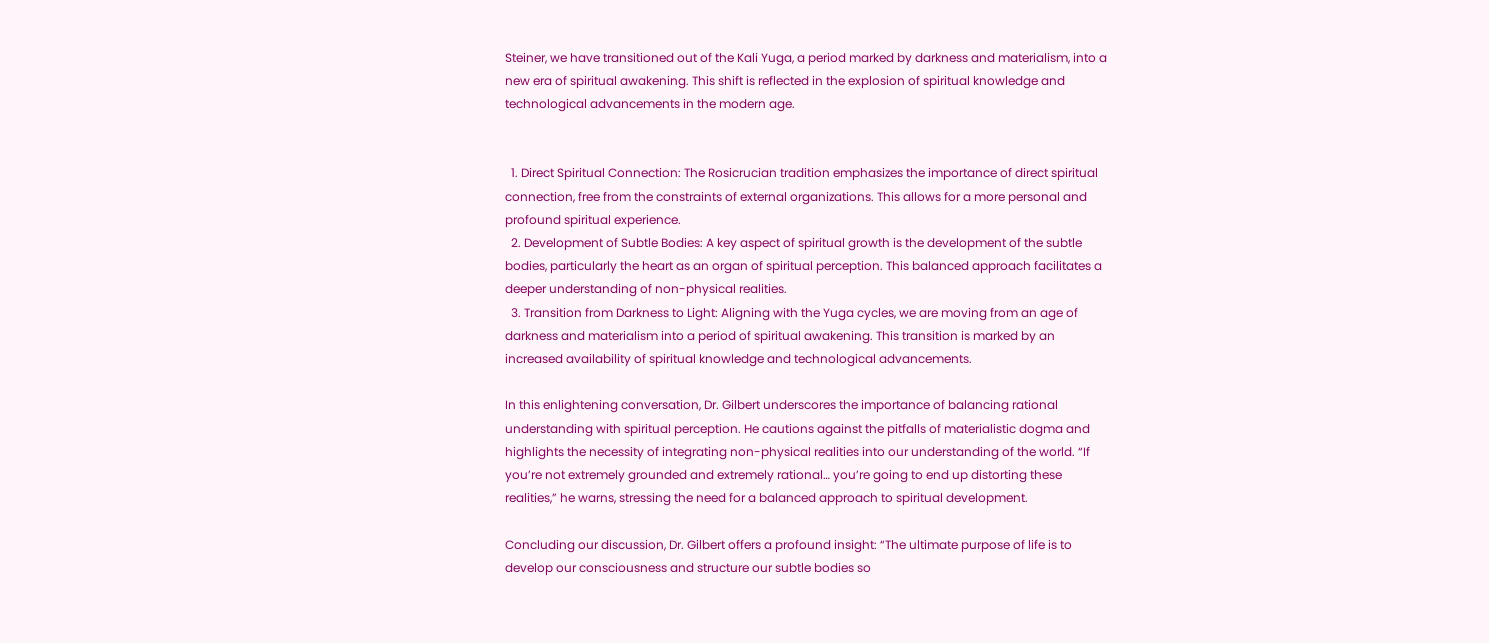Steiner, we have transitioned out of the Kali Yuga, a period marked by darkness and materialism, into a new era of spiritual awakening. This shift is reflected in the explosion of spiritual knowledge and technological advancements in the modern age.


  1. Direct Spiritual Connection: The Rosicrucian tradition emphasizes the importance of direct spiritual connection, free from the constraints of external organizations. This allows for a more personal and profound spiritual experience.
  2. Development of Subtle Bodies: A key aspect of spiritual growth is the development of the subtle bodies, particularly the heart as an organ of spiritual perception. This balanced approach facilitates a deeper understanding of non-physical realities.
  3. Transition from Darkness to Light: Aligning with the Yuga cycles, we are moving from an age of darkness and materialism into a period of spiritual awakening. This transition is marked by an increased availability of spiritual knowledge and technological advancements.

In this enlightening conversation, Dr. Gilbert underscores the importance of balancing rational understanding with spiritual perception. He cautions against the pitfalls of materialistic dogma and highlights the necessity of integrating non-physical realities into our understanding of the world. “If you’re not extremely grounded and extremely rational… you’re going to end up distorting these realities,” he warns, stressing the need for a balanced approach to spiritual development.

Concluding our discussion, Dr. Gilbert offers a profound insight: “The ultimate purpose of life is to develop our consciousness and structure our subtle bodies so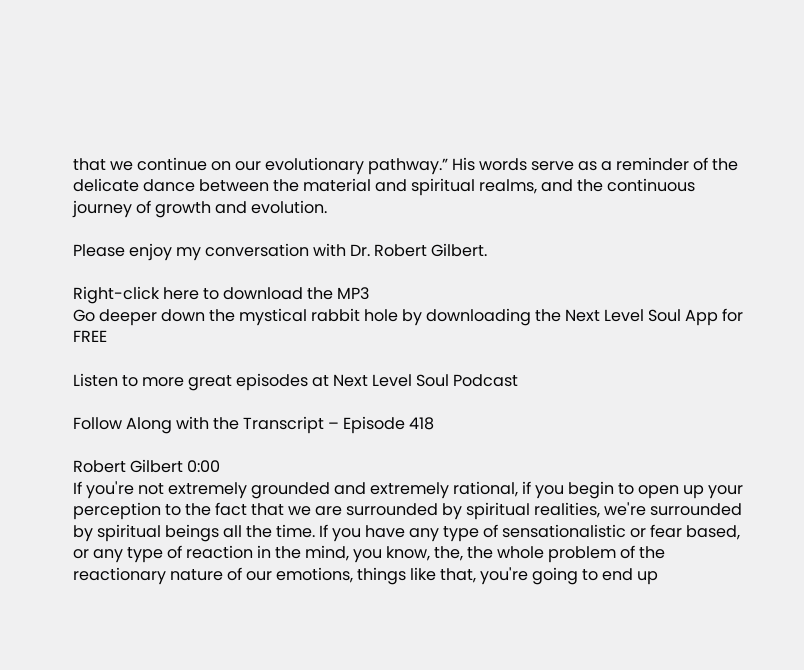that we continue on our evolutionary pathway.” His words serve as a reminder of the delicate dance between the material and spiritual realms, and the continuous journey of growth and evolution.

Please enjoy my conversation with Dr. Robert Gilbert.

Right-click here to download the MP3
Go deeper down the mystical rabbit hole by downloading the Next Level Soul App for FREE

Listen to more great episodes at Next Level Soul Podcast

Follow Along with the Transcript – Episode 418

Robert Gilbert 0:00
If you're not extremely grounded and extremely rational, if you begin to open up your perception to the fact that we are surrounded by spiritual realities, we're surrounded by spiritual beings all the time. If you have any type of sensationalistic or fear based, or any type of reaction in the mind, you know, the, the whole problem of the reactionary nature of our emotions, things like that, you're going to end up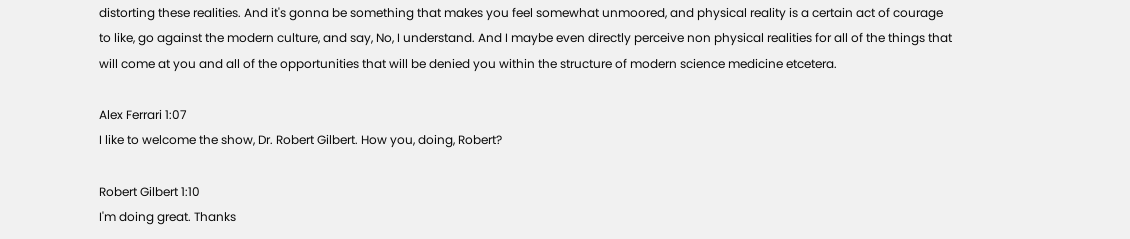distorting these realities. And it's gonna be something that makes you feel somewhat unmoored, and physical reality is a certain act of courage to like, go against the modern culture, and say, No, I understand. And I maybe even directly perceive non physical realities for all of the things that will come at you and all of the opportunities that will be denied you within the structure of modern science medicine etcetera.

Alex Ferrari 1:07
I like to welcome the show, Dr. Robert Gilbert. How you, doing, Robert?

Robert Gilbert 1:10
I'm doing great. Thanks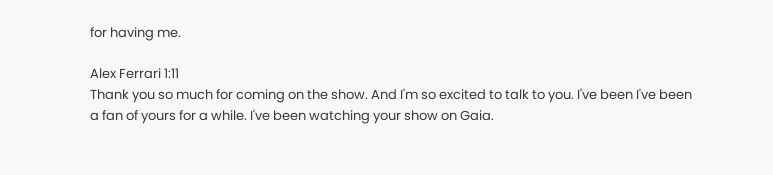for having me.

Alex Ferrari 1:11
Thank you so much for coming on the show. And I'm so excited to talk to you. I've been I've been a fan of yours for a while. I've been watching your show on Gaia.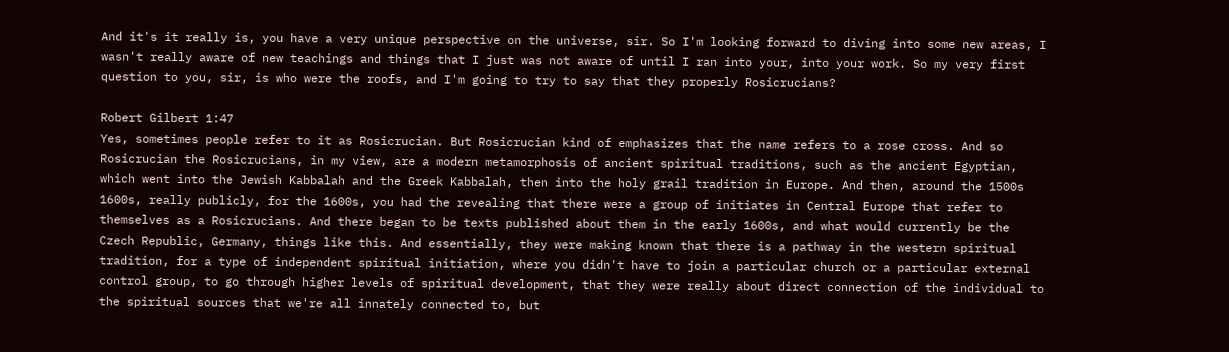And it's it really is, you have a very unique perspective on the universe, sir. So I'm looking forward to diving into some new areas, I wasn't really aware of new teachings and things that I just was not aware of until I ran into your, into your work. So my very first question to you, sir, is who were the roofs, and I'm going to try to say that they properly Rosicrucians?

Robert Gilbert 1:47
Yes, sometimes people refer to it as Rosicrucian. But Rosicrucian kind of emphasizes that the name refers to a rose cross. And so Rosicrucian the Rosicrucians, in my view, are a modern metamorphosis of ancient spiritual traditions, such as the ancient Egyptian, which went into the Jewish Kabbalah and the Greek Kabbalah, then into the holy grail tradition in Europe. And then, around the 1500s 1600s, really publicly, for the 1600s, you had the revealing that there were a group of initiates in Central Europe that refer to themselves as a Rosicrucians. And there began to be texts published about them in the early 1600s, and what would currently be the Czech Republic, Germany, things like this. And essentially, they were making known that there is a pathway in the western spiritual tradition, for a type of independent spiritual initiation, where you didn't have to join a particular church or a particular external control group, to go through higher levels of spiritual development, that they were really about direct connection of the individual to the spiritual sources that we're all innately connected to, but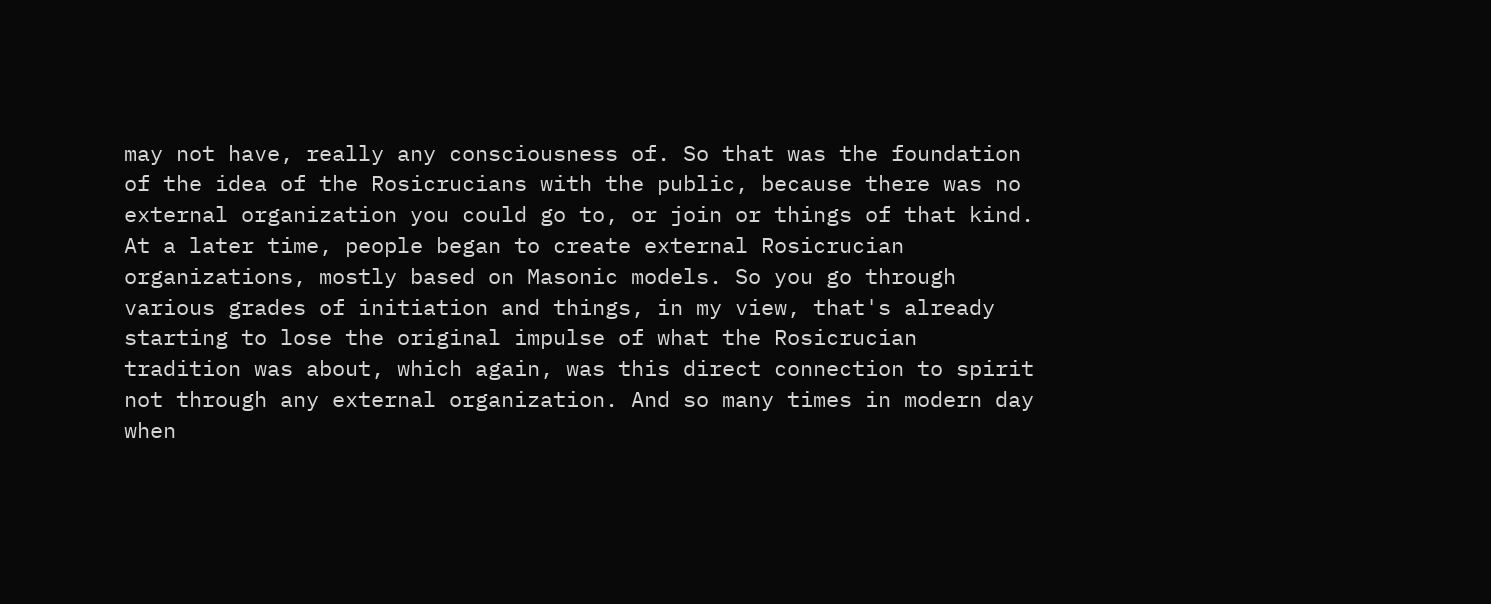may not have, really any consciousness of. So that was the foundation of the idea of the Rosicrucians with the public, because there was no external organization you could go to, or join or things of that kind. At a later time, people began to create external Rosicrucian organizations, mostly based on Masonic models. So you go through various grades of initiation and things, in my view, that's already starting to lose the original impulse of what the Rosicrucian tradition was about, which again, was this direct connection to spirit not through any external organization. And so many times in modern day when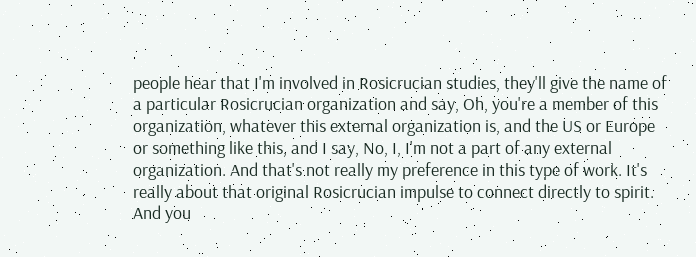people hear that I'm involved in Rosicrucian studies, they'll give the name of a particular Rosicrucian organization and say, Oh, you're a member of this organization, whatever this external organization is, and the US or Europe or something like this, and I say, No, I, I'm not a part of any external organization. And that's not really my preference in this type of work. It's really about that original Rosicrucian impulse to connect directly to spirit. And you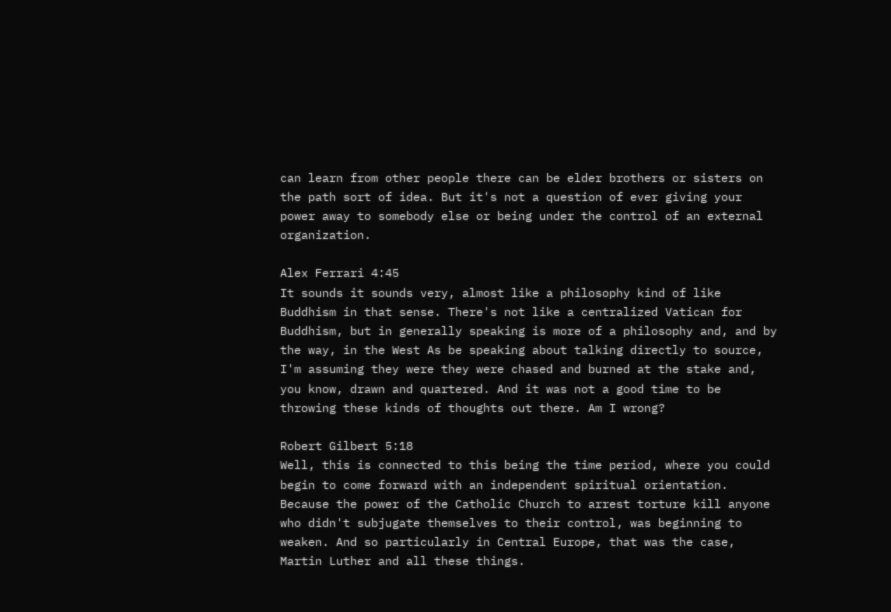can learn from other people there can be elder brothers or sisters on the path sort of idea. But it's not a question of ever giving your power away to somebody else or being under the control of an external organization.

Alex Ferrari 4:45
It sounds it sounds very, almost like a philosophy kind of like Buddhism in that sense. There's not like a centralized Vatican for Buddhism, but in generally speaking is more of a philosophy and, and by the way, in the West As be speaking about talking directly to source, I'm assuming they were they were chased and burned at the stake and, you know, drawn and quartered. And it was not a good time to be throwing these kinds of thoughts out there. Am I wrong?

Robert Gilbert 5:18
Well, this is connected to this being the time period, where you could begin to come forward with an independent spiritual orientation. Because the power of the Catholic Church to arrest torture kill anyone who didn't subjugate themselves to their control, was beginning to weaken. And so particularly in Central Europe, that was the case, Martin Luther and all these things.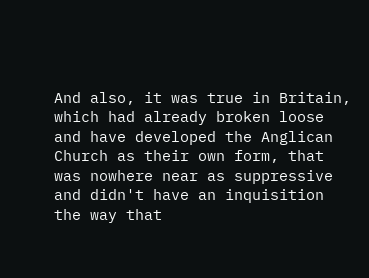And also, it was true in Britain, which had already broken loose and have developed the Anglican Church as their own form, that was nowhere near as suppressive and didn't have an inquisition the way that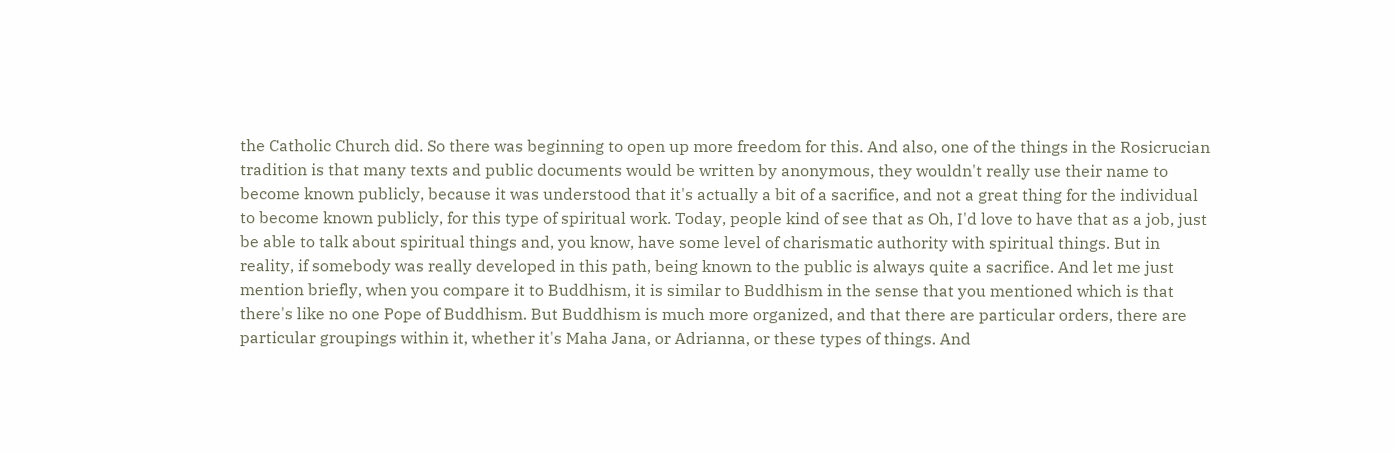the Catholic Church did. So there was beginning to open up more freedom for this. And also, one of the things in the Rosicrucian tradition is that many texts and public documents would be written by anonymous, they wouldn't really use their name to become known publicly, because it was understood that it's actually a bit of a sacrifice, and not a great thing for the individual to become known publicly, for this type of spiritual work. Today, people kind of see that as Oh, I'd love to have that as a job, just be able to talk about spiritual things and, you know, have some level of charismatic authority with spiritual things. But in reality, if somebody was really developed in this path, being known to the public is always quite a sacrifice. And let me just mention briefly, when you compare it to Buddhism, it is similar to Buddhism in the sense that you mentioned which is that there's like no one Pope of Buddhism. But Buddhism is much more organized, and that there are particular orders, there are particular groupings within it, whether it's Maha Jana, or Adrianna, or these types of things. And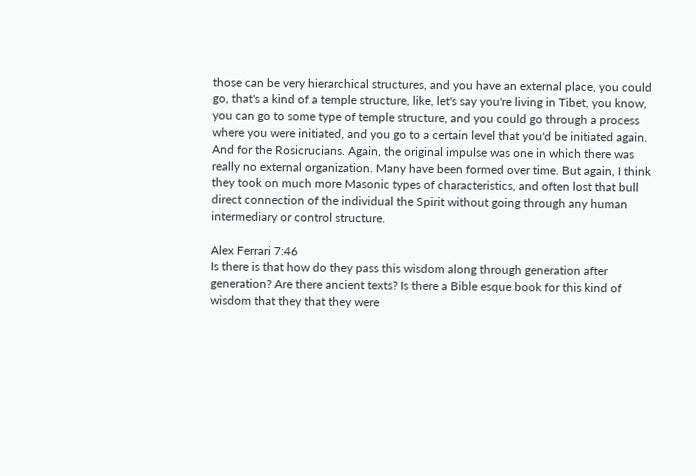those can be very hierarchical structures, and you have an external place, you could go, that's a kind of a temple structure, like, let's say you're living in Tibet, you know, you can go to some type of temple structure, and you could go through a process where you were initiated, and you go to a certain level that you'd be initiated again. And for the Rosicrucians. Again, the original impulse was one in which there was really no external organization. Many have been formed over time. But again, I think they took on much more Masonic types of characteristics, and often lost that bull direct connection of the individual the Spirit without going through any human intermediary or control structure.

Alex Ferrari 7:46
Is there is that how do they pass this wisdom along through generation after generation? Are there ancient texts? Is there a Bible esque book for this kind of wisdom that they that they were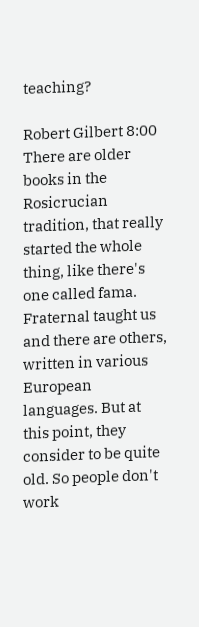teaching?

Robert Gilbert 8:00
There are older books in the Rosicrucian tradition, that really started the whole thing, like there's one called fama. Fraternal taught us and there are others, written in various European languages. But at this point, they consider to be quite old. So people don't work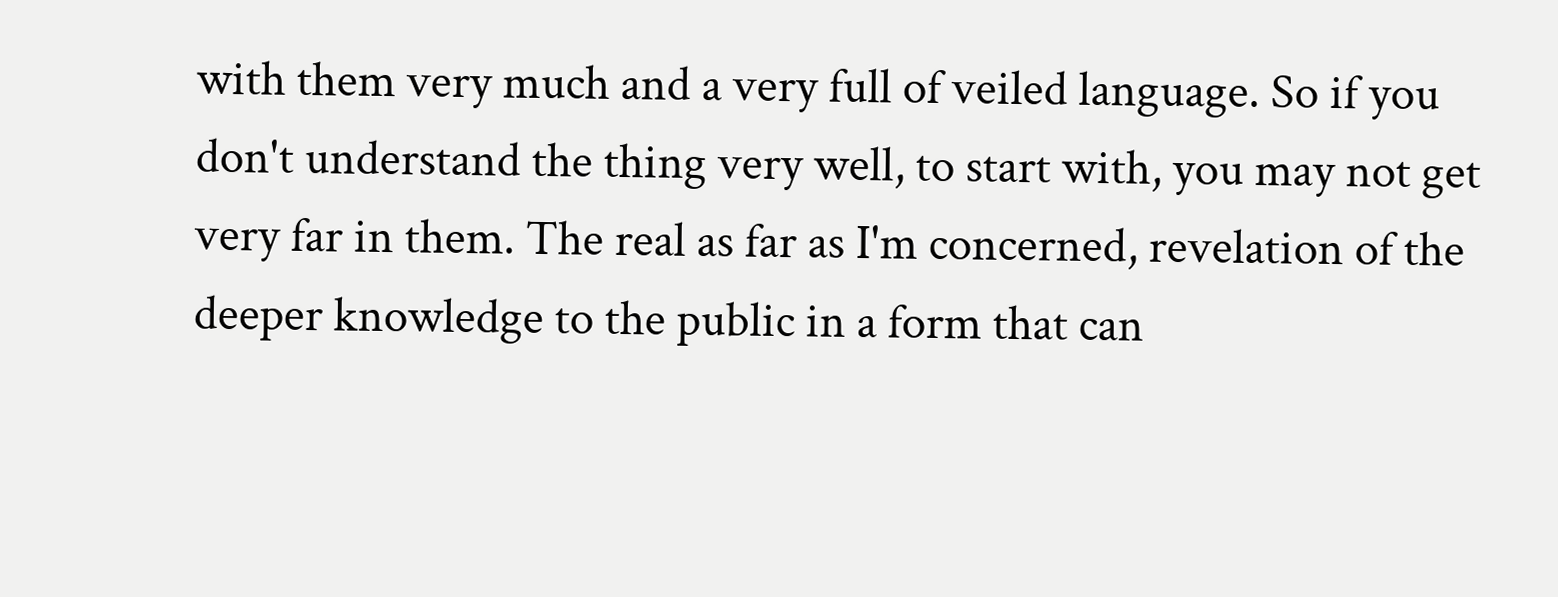with them very much and a very full of veiled language. So if you don't understand the thing very well, to start with, you may not get very far in them. The real as far as I'm concerned, revelation of the deeper knowledge to the public in a form that can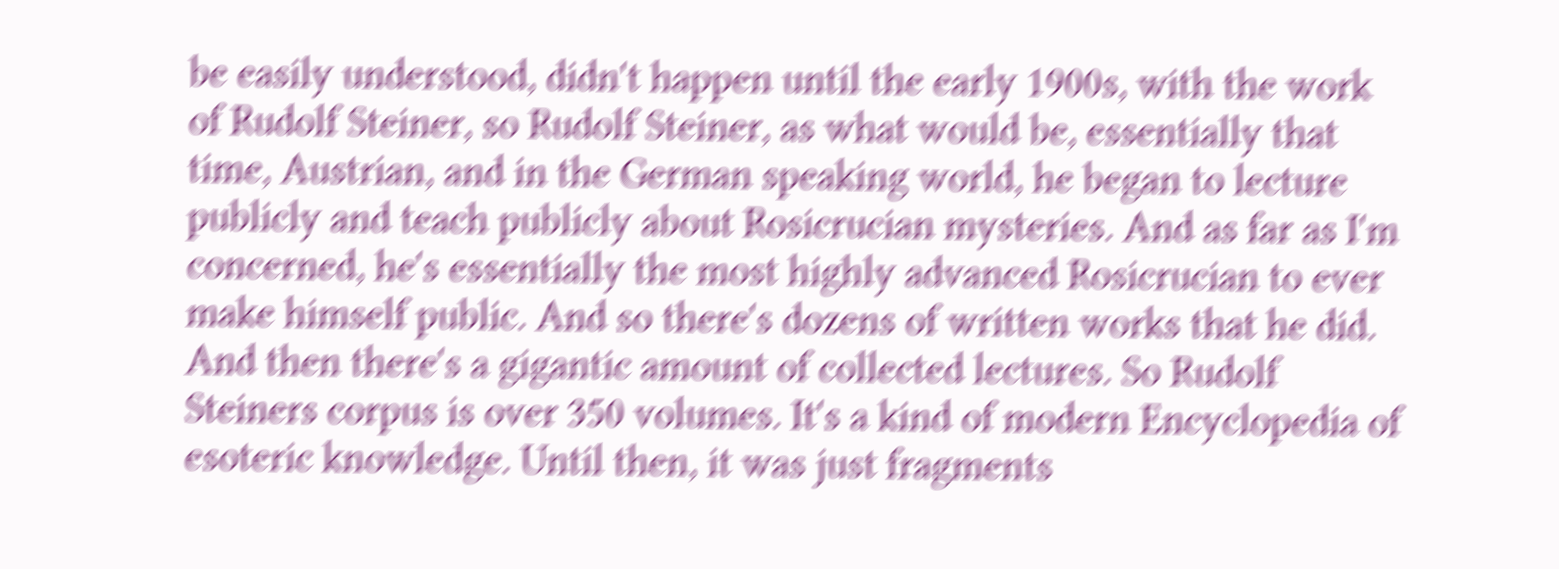be easily understood, didn't happen until the early 1900s, with the work of Rudolf Steiner, so Rudolf Steiner, as what would be, essentially that time, Austrian, and in the German speaking world, he began to lecture publicly and teach publicly about Rosicrucian mysteries. And as far as I'm concerned, he's essentially the most highly advanced Rosicrucian to ever make himself public. And so there's dozens of written works that he did. And then there's a gigantic amount of collected lectures. So Rudolf Steiners corpus is over 350 volumes. It's a kind of modern Encyclopedia of esoteric knowledge. Until then, it was just fragments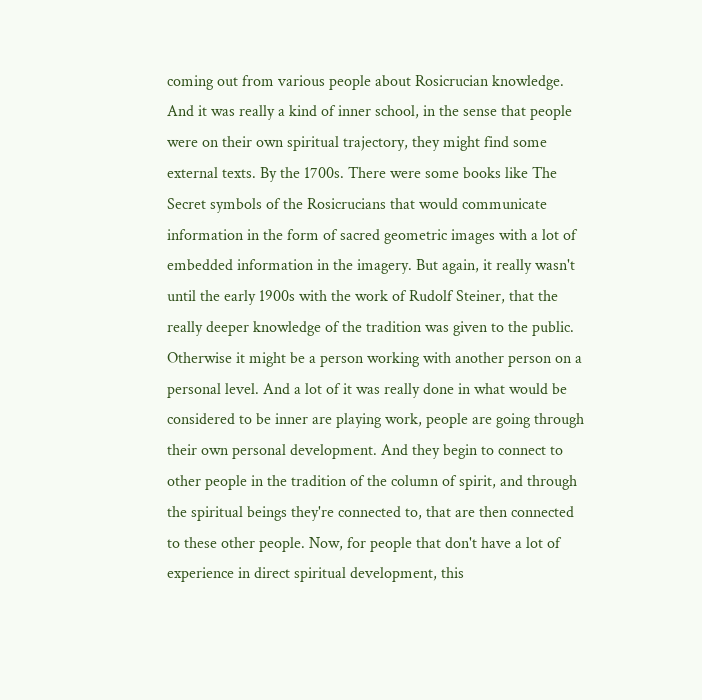coming out from various people about Rosicrucian knowledge. And it was really a kind of inner school, in the sense that people were on their own spiritual trajectory, they might find some external texts. By the 1700s. There were some books like The Secret symbols of the Rosicrucians that would communicate information in the form of sacred geometric images with a lot of embedded information in the imagery. But again, it really wasn't until the early 1900s with the work of Rudolf Steiner, that the really deeper knowledge of the tradition was given to the public. Otherwise it might be a person working with another person on a personal level. And a lot of it was really done in what would be considered to be inner are playing work, people are going through their own personal development. And they begin to connect to other people in the tradition of the column of spirit, and through the spiritual beings they're connected to, that are then connected to these other people. Now, for people that don't have a lot of experience in direct spiritual development, this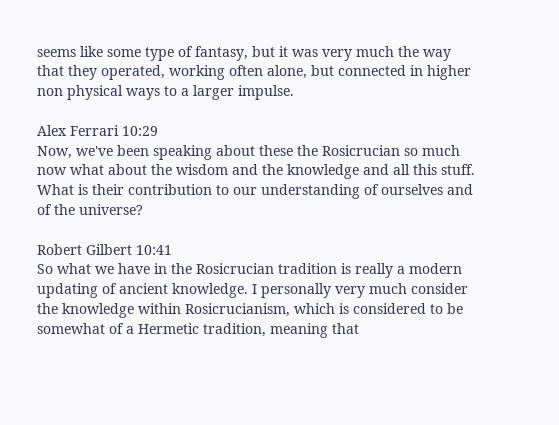seems like some type of fantasy, but it was very much the way that they operated, working often alone, but connected in higher non physical ways to a larger impulse.

Alex Ferrari 10:29
Now, we've been speaking about these the Rosicrucian so much now what about the wisdom and the knowledge and all this stuff. What is their contribution to our understanding of ourselves and of the universe?

Robert Gilbert 10:41
So what we have in the Rosicrucian tradition is really a modern updating of ancient knowledge. I personally very much consider the knowledge within Rosicrucianism, which is considered to be somewhat of a Hermetic tradition, meaning that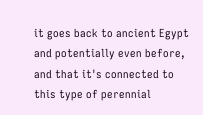it goes back to ancient Egypt and potentially even before, and that it's connected to this type of perennial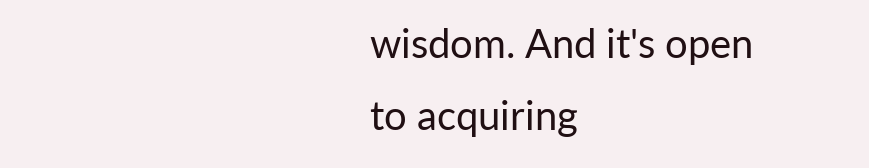wisdom. And it's open to acquiring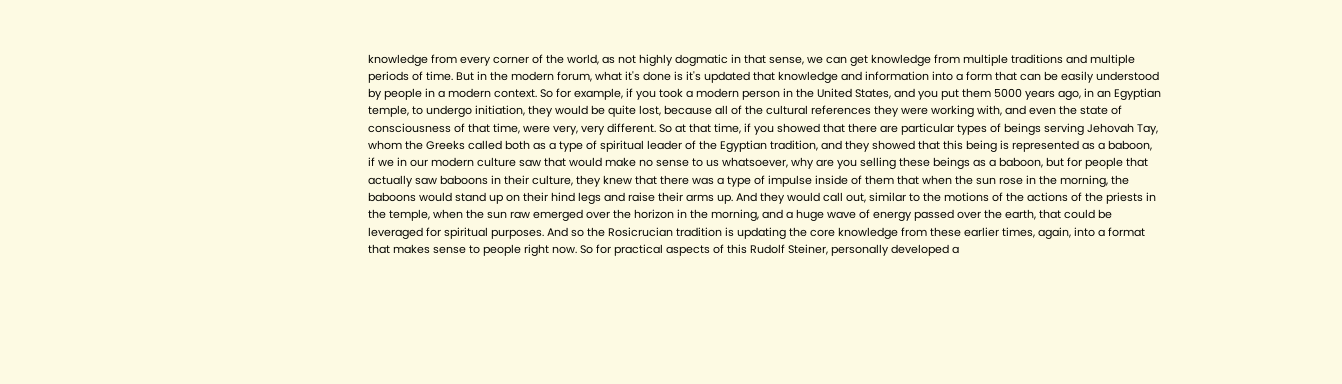knowledge from every corner of the world, as not highly dogmatic in that sense, we can get knowledge from multiple traditions and multiple periods of time. But in the modern forum, what it's done is it's updated that knowledge and information into a form that can be easily understood by people in a modern context. So for example, if you took a modern person in the United States, and you put them 5000 years ago, in an Egyptian temple, to undergo initiation, they would be quite lost, because all of the cultural references they were working with, and even the state of consciousness of that time, were very, very different. So at that time, if you showed that there are particular types of beings serving Jehovah Tay, whom the Greeks called both as a type of spiritual leader of the Egyptian tradition, and they showed that this being is represented as a baboon, if we in our modern culture saw that would make no sense to us whatsoever, why are you selling these beings as a baboon, but for people that actually saw baboons in their culture, they knew that there was a type of impulse inside of them that when the sun rose in the morning, the baboons would stand up on their hind legs and raise their arms up. And they would call out, similar to the motions of the actions of the priests in the temple, when the sun raw emerged over the horizon in the morning, and a huge wave of energy passed over the earth, that could be leveraged for spiritual purposes. And so the Rosicrucian tradition is updating the core knowledge from these earlier times, again, into a format that makes sense to people right now. So for practical aspects of this Rudolf Steiner, personally developed a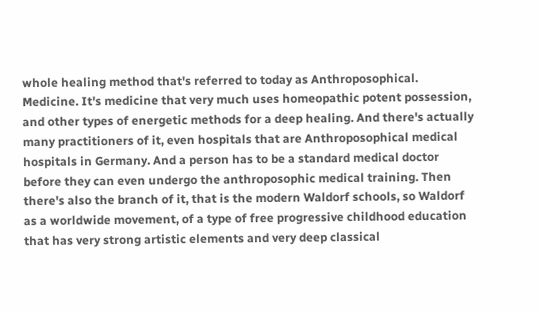whole healing method that's referred to today as Anthroposophical. Medicine. It's medicine that very much uses homeopathic potent possession, and other types of energetic methods for a deep healing. And there's actually many practitioners of it, even hospitals that are Anthroposophical medical hospitals in Germany. And a person has to be a standard medical doctor before they can even undergo the anthroposophic medical training. Then there's also the branch of it, that is the modern Waldorf schools, so Waldorf as a worldwide movement, of a type of free progressive childhood education that has very strong artistic elements and very deep classical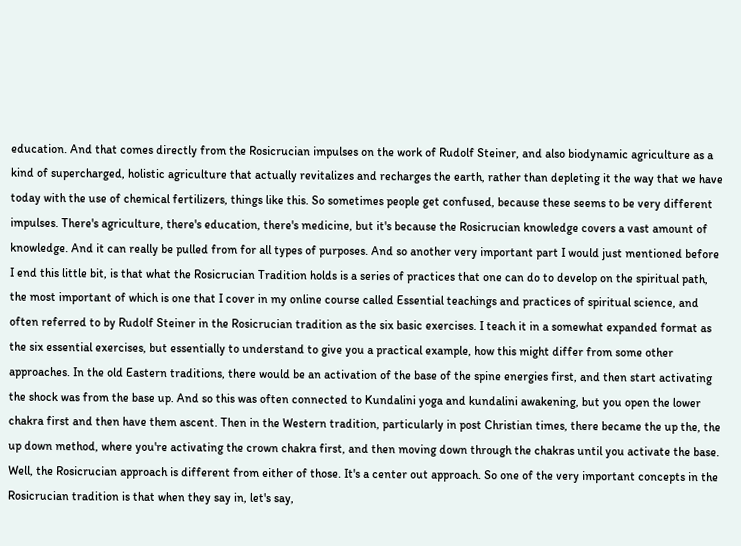education. And that comes directly from the Rosicrucian impulses on the work of Rudolf Steiner, and also biodynamic agriculture as a kind of supercharged, holistic agriculture that actually revitalizes and recharges the earth, rather than depleting it the way that we have today with the use of chemical fertilizers, things like this. So sometimes people get confused, because these seems to be very different impulses. There's agriculture, there's education, there's medicine, but it's because the Rosicrucian knowledge covers a vast amount of knowledge. And it can really be pulled from for all types of purposes. And so another very important part I would just mentioned before I end this little bit, is that what the Rosicrucian Tradition holds is a series of practices that one can do to develop on the spiritual path, the most important of which is one that I cover in my online course called Essential teachings and practices of spiritual science, and often referred to by Rudolf Steiner in the Rosicrucian tradition as the six basic exercises. I teach it in a somewhat expanded format as the six essential exercises, but essentially to understand to give you a practical example, how this might differ from some other approaches. In the old Eastern traditions, there would be an activation of the base of the spine energies first, and then start activating the shock was from the base up. And so this was often connected to Kundalini yoga and kundalini awakening, but you open the lower chakra first and then have them ascent. Then in the Western tradition, particularly in post Christian times, there became the up the, the up down method, where you're activating the crown chakra first, and then moving down through the chakras until you activate the base. Well, the Rosicrucian approach is different from either of those. It's a center out approach. So one of the very important concepts in the Rosicrucian tradition is that when they say in, let's say,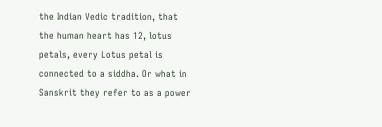the Indian Vedic tradition, that the human heart has 12, lotus petals, every Lotus petal is connected to a siddha. Or what in Sanskrit they refer to as a power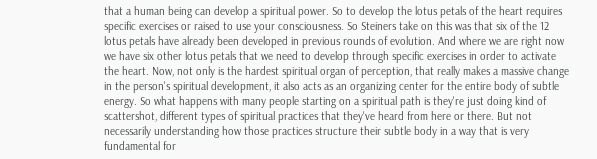that a human being can develop a spiritual power. So to develop the lotus petals of the heart requires specific exercises or raised to use your consciousness. So Steiners take on this was that six of the 12 lotus petals have already been developed in previous rounds of evolution. And where we are right now we have six other lotus petals that we need to develop through specific exercises in order to activate the heart. Now, not only is the hardest spiritual organ of perception, that really makes a massive change in the person's spiritual development, it also acts as an organizing center for the entire body of subtle energy. So what happens with many people starting on a spiritual path is they're just doing kind of scattershot, different types of spiritual practices that they've heard from here or there. But not necessarily understanding how those practices structure their subtle body in a way that is very fundamental for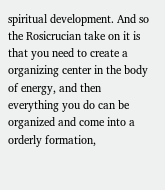spiritual development. And so the Rosicrucian take on it is that you need to create a organizing center in the body of energy, and then everything you do can be organized and come into a orderly formation,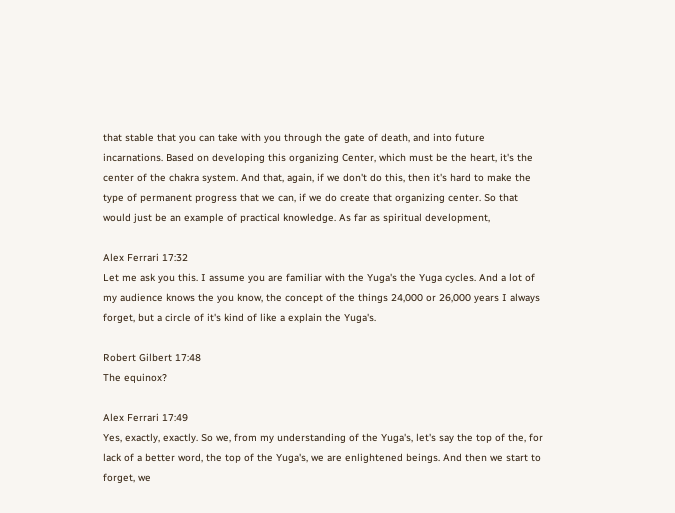that stable that you can take with you through the gate of death, and into future incarnations. Based on developing this organizing Center, which must be the heart, it's the center of the chakra system. And that, again, if we don't do this, then it's hard to make the type of permanent progress that we can, if we do create that organizing center. So that would just be an example of practical knowledge. As far as spiritual development,

Alex Ferrari 17:32
Let me ask you this. I assume you are familiar with the Yuga's the Yuga cycles. And a lot of my audience knows the you know, the concept of the things 24,000 or 26,000 years I always forget, but a circle of it's kind of like a explain the Yuga's.

Robert Gilbert 17:48
The equinox?

Alex Ferrari 17:49
Yes, exactly, exactly. So we, from my understanding of the Yuga's, let's say the top of the, for lack of a better word, the top of the Yuga's, we are enlightened beings. And then we start to forget, we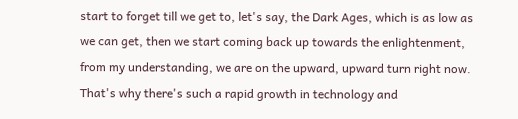start to forget till we get to, let's say, the Dark Ages, which is as low as we can get, then we start coming back up towards the enlightenment, from my understanding, we are on the upward, upward turn right now. That's why there's such a rapid growth in technology and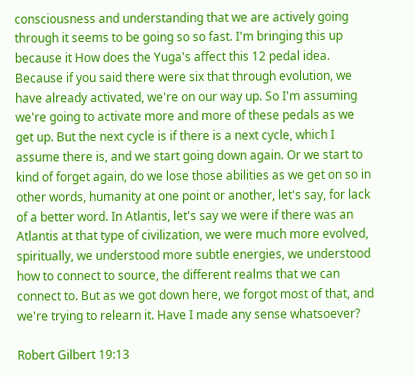consciousness and understanding that we are actively going through it seems to be going so so fast. I'm bringing this up because it How does the Yuga's affect this 12 pedal idea. Because if you said there were six that through evolution, we have already activated, we're on our way up. So I'm assuming we're going to activate more and more of these pedals as we get up. But the next cycle is if there is a next cycle, which I assume there is, and we start going down again. Or we start to kind of forget again, do we lose those abilities as we get on so in other words, humanity at one point or another, let's say, for lack of a better word. In Atlantis, let's say we were if there was an Atlantis at that type of civilization, we were much more evolved, spiritually, we understood more subtle energies, we understood how to connect to source, the different realms that we can connect to. But as we got down here, we forgot most of that, and we're trying to relearn it. Have I made any sense whatsoever?

Robert Gilbert 19:13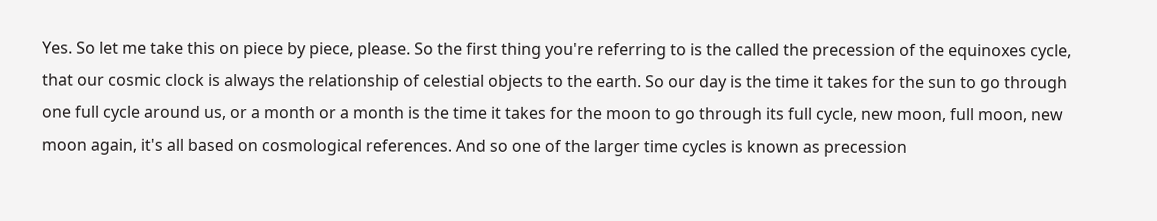Yes. So let me take this on piece by piece, please. So the first thing you're referring to is the called the precession of the equinoxes cycle, that our cosmic clock is always the relationship of celestial objects to the earth. So our day is the time it takes for the sun to go through one full cycle around us, or a month or a month is the time it takes for the moon to go through its full cycle, new moon, full moon, new moon again, it's all based on cosmological references. And so one of the larger time cycles is known as precession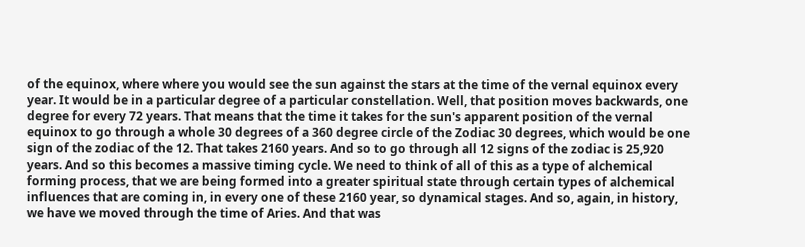of the equinox, where where you would see the sun against the stars at the time of the vernal equinox every year. It would be in a particular degree of a particular constellation. Well, that position moves backwards, one degree for every 72 years. That means that the time it takes for the sun's apparent position of the vernal equinox to go through a whole 30 degrees of a 360 degree circle of the Zodiac 30 degrees, which would be one sign of the zodiac of the 12. That takes 2160 years. And so to go through all 12 signs of the zodiac is 25,920 years. And so this becomes a massive timing cycle. We need to think of all of this as a type of alchemical forming process, that we are being formed into a greater spiritual state through certain types of alchemical influences that are coming in, in every one of these 2160 year, so dynamical stages. And so, again, in history, we have we moved through the time of Aries. And that was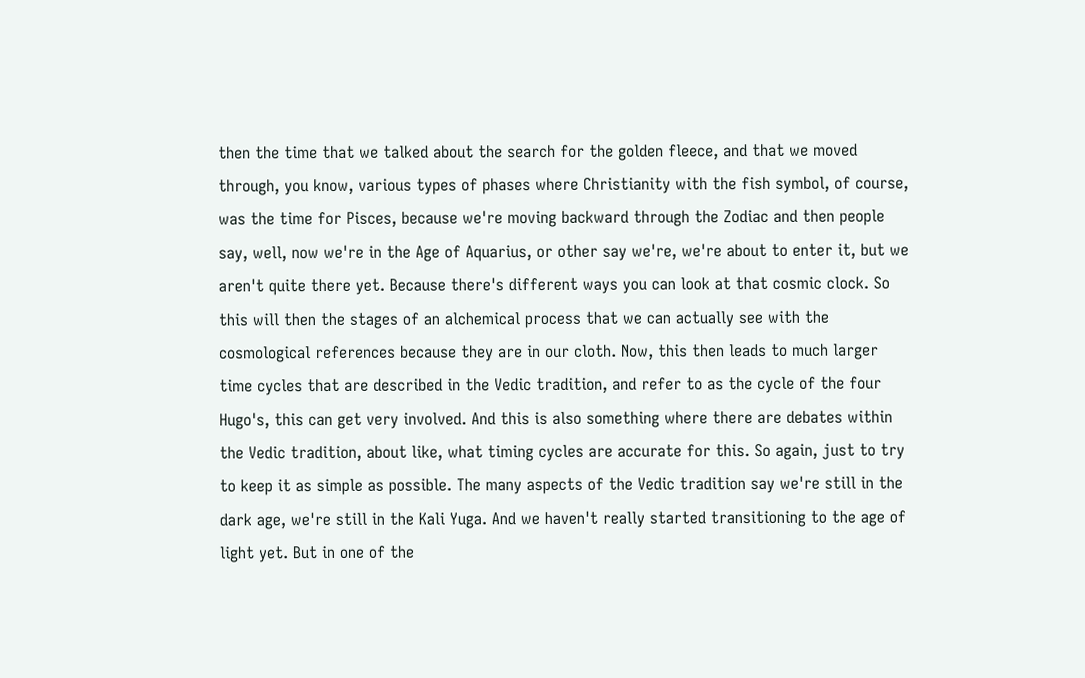then the time that we talked about the search for the golden fleece, and that we moved through, you know, various types of phases where Christianity with the fish symbol, of course, was the time for Pisces, because we're moving backward through the Zodiac and then people say, well, now we're in the Age of Aquarius, or other say we're, we're about to enter it, but we aren't quite there yet. Because there's different ways you can look at that cosmic clock. So this will then the stages of an alchemical process that we can actually see with the cosmological references because they are in our cloth. Now, this then leads to much larger time cycles that are described in the Vedic tradition, and refer to as the cycle of the four Hugo's, this can get very involved. And this is also something where there are debates within the Vedic tradition, about like, what timing cycles are accurate for this. So again, just to try to keep it as simple as possible. The many aspects of the Vedic tradition say we're still in the dark age, we're still in the Kali Yuga. And we haven't really started transitioning to the age of light yet. But in one of the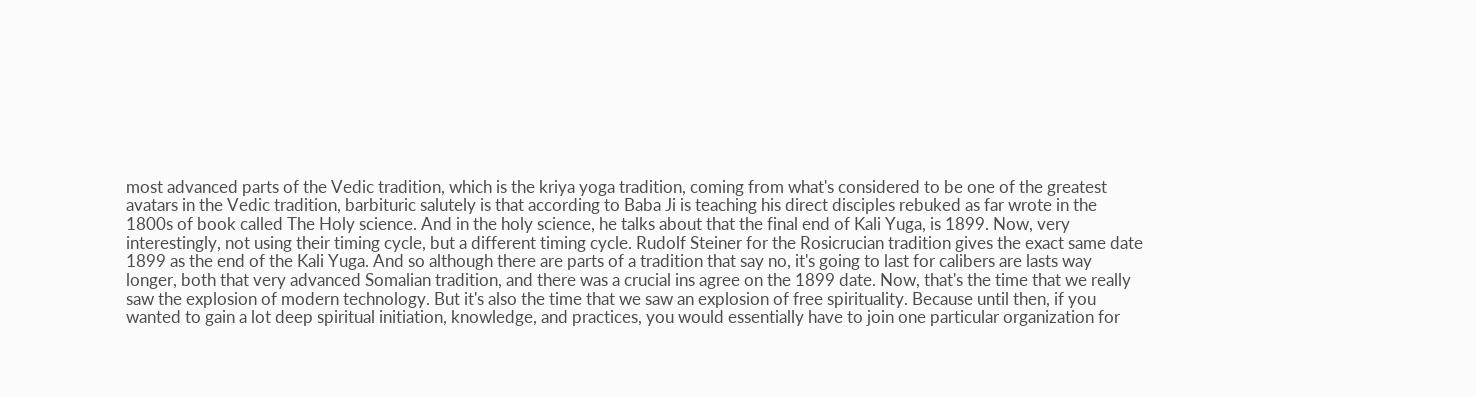most advanced parts of the Vedic tradition, which is the kriya yoga tradition, coming from what's considered to be one of the greatest avatars in the Vedic tradition, barbituric salutely is that according to Baba Ji is teaching his direct disciples rebuked as far wrote in the 1800s of book called The Holy science. And in the holy science, he talks about that the final end of Kali Yuga, is 1899. Now, very interestingly, not using their timing cycle, but a different timing cycle. Rudolf Steiner for the Rosicrucian tradition gives the exact same date 1899 as the end of the Kali Yuga. And so although there are parts of a tradition that say no, it's going to last for calibers are lasts way longer, both that very advanced Somalian tradition, and there was a crucial ins agree on the 1899 date. Now, that's the time that we really saw the explosion of modern technology. But it's also the time that we saw an explosion of free spirituality. Because until then, if you wanted to gain a lot deep spiritual initiation, knowledge, and practices, you would essentially have to join one particular organization for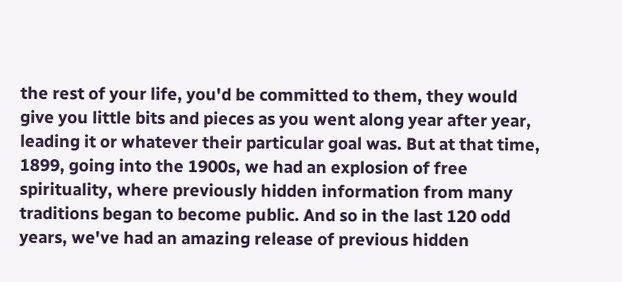the rest of your life, you'd be committed to them, they would give you little bits and pieces as you went along year after year, leading it or whatever their particular goal was. But at that time, 1899, going into the 1900s, we had an explosion of free spirituality, where previously hidden information from many traditions began to become public. And so in the last 120 odd years, we've had an amazing release of previous hidden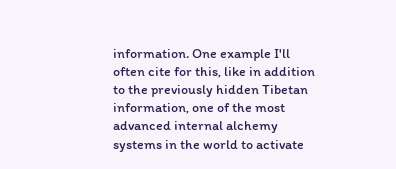information. One example I'll often cite for this, like in addition to the previously hidden Tibetan information, one of the most advanced internal alchemy systems in the world to activate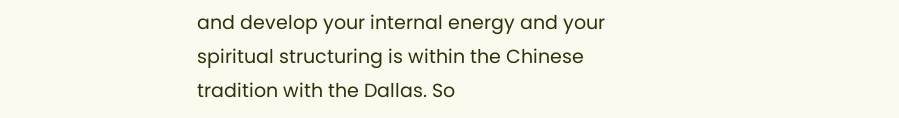and develop your internal energy and your spiritual structuring is within the Chinese tradition with the Dallas. So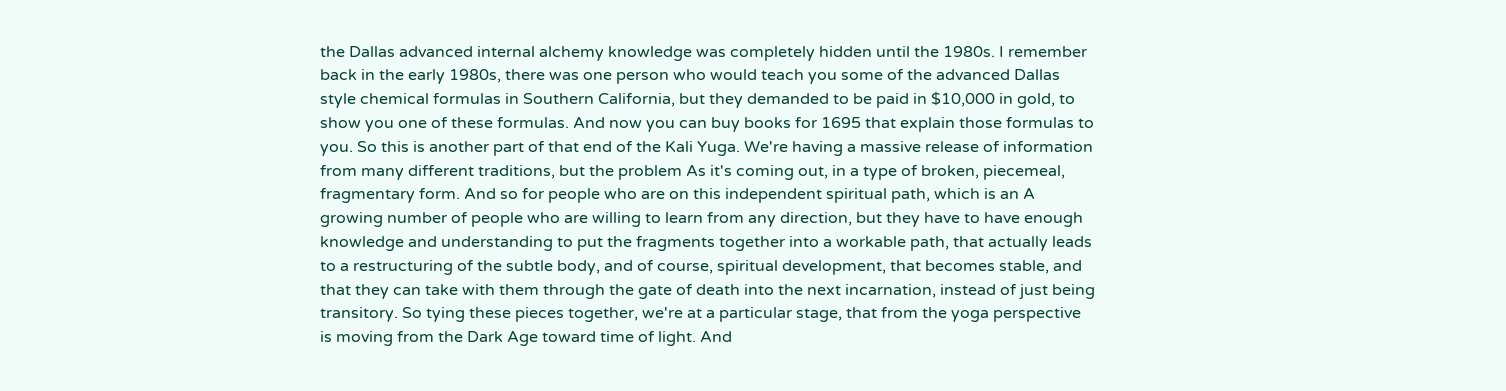the Dallas advanced internal alchemy knowledge was completely hidden until the 1980s. I remember back in the early 1980s, there was one person who would teach you some of the advanced Dallas style chemical formulas in Southern California, but they demanded to be paid in $10,000 in gold, to show you one of these formulas. And now you can buy books for 1695 that explain those formulas to you. So this is another part of that end of the Kali Yuga. We're having a massive release of information from many different traditions, but the problem As it's coming out, in a type of broken, piecemeal, fragmentary form. And so for people who are on this independent spiritual path, which is an A growing number of people who are willing to learn from any direction, but they have to have enough knowledge and understanding to put the fragments together into a workable path, that actually leads to a restructuring of the subtle body, and of course, spiritual development, that becomes stable, and that they can take with them through the gate of death into the next incarnation, instead of just being transitory. So tying these pieces together, we're at a particular stage, that from the yoga perspective is moving from the Dark Age toward time of light. And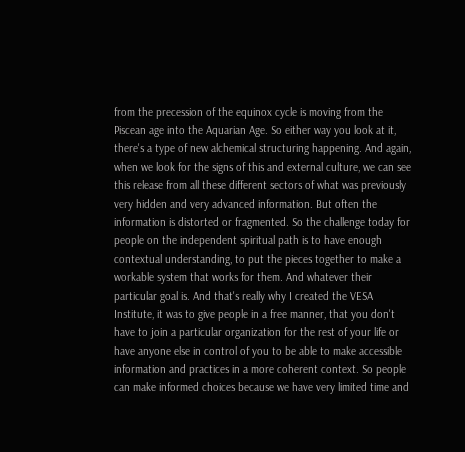from the precession of the equinox cycle is moving from the Piscean age into the Aquarian Age. So either way you look at it, there's a type of new alchemical structuring happening. And again, when we look for the signs of this and external culture, we can see this release from all these different sectors of what was previously very hidden and very advanced information. But often the information is distorted or fragmented. So the challenge today for people on the independent spiritual path is to have enough contextual understanding, to put the pieces together to make a workable system that works for them. And whatever their particular goal is. And that's really why I created the VESA Institute, it was to give people in a free manner, that you don't have to join a particular organization for the rest of your life or have anyone else in control of you to be able to make accessible information and practices in a more coherent context. So people can make informed choices because we have very limited time and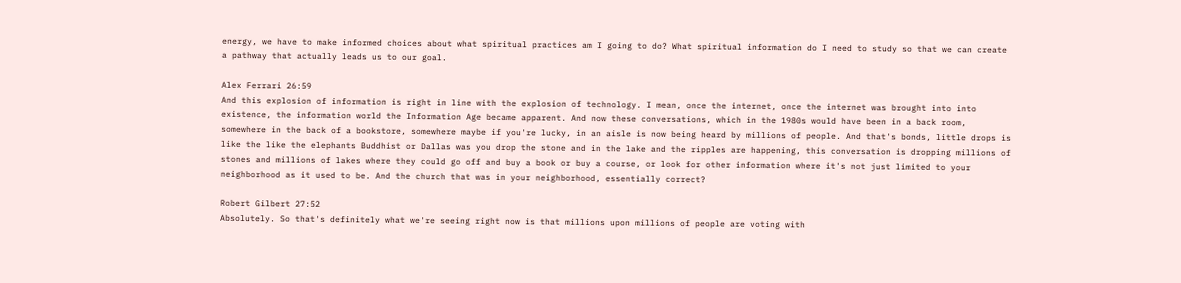energy, we have to make informed choices about what spiritual practices am I going to do? What spiritual information do I need to study so that we can create a pathway that actually leads us to our goal.

Alex Ferrari 26:59
And this explosion of information is right in line with the explosion of technology. I mean, once the internet, once the internet was brought into into existence, the information world the Information Age became apparent. And now these conversations, which in the 1980s would have been in a back room, somewhere in the back of a bookstore, somewhere maybe if you're lucky, in an aisle is now being heard by millions of people. And that's bonds, little drops is like the like the elephants Buddhist or Dallas was you drop the stone and in the lake and the ripples are happening, this conversation is dropping millions of stones and millions of lakes where they could go off and buy a book or buy a course, or look for other information where it's not just limited to your neighborhood as it used to be. And the church that was in your neighborhood, essentially correct?

Robert Gilbert 27:52
Absolutely. So that's definitely what we're seeing right now is that millions upon millions of people are voting with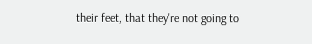their feet, that they're not going to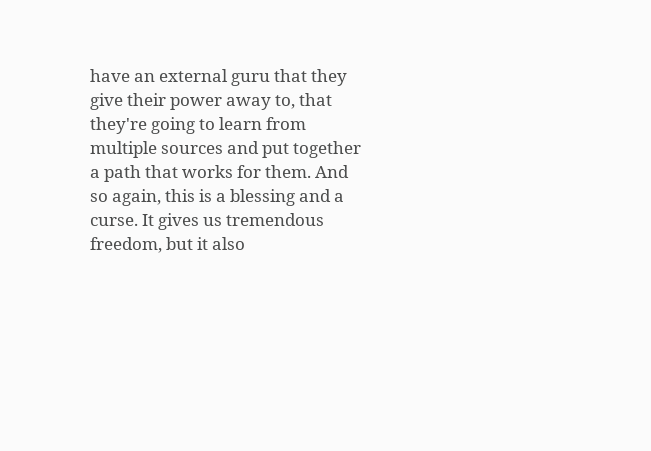have an external guru that they give their power away to, that they're going to learn from multiple sources and put together a path that works for them. And so again, this is a blessing and a curse. It gives us tremendous freedom, but it also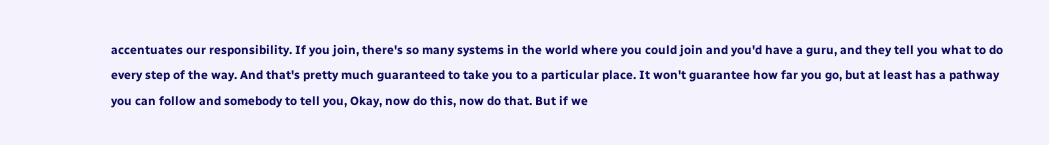accentuates our responsibility. If you join, there's so many systems in the world where you could join and you'd have a guru, and they tell you what to do every step of the way. And that's pretty much guaranteed to take you to a particular place. It won't guarantee how far you go, but at least has a pathway you can follow and somebody to tell you, Okay, now do this, now do that. But if we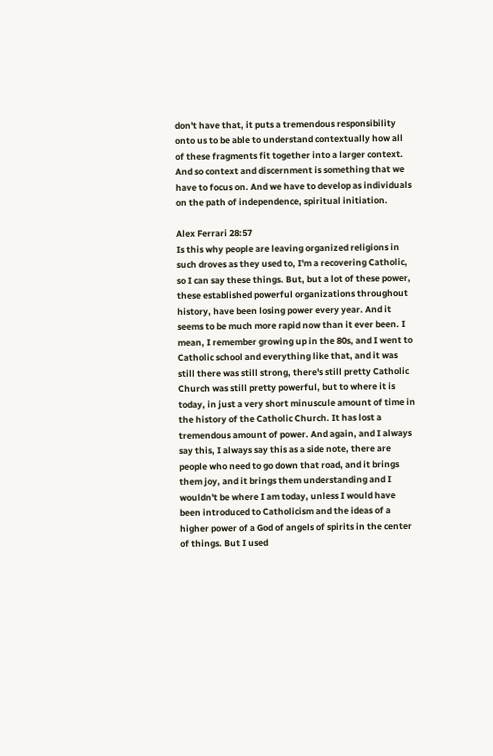don't have that, it puts a tremendous responsibility onto us to be able to understand contextually how all of these fragments fit together into a larger context. And so context and discernment is something that we have to focus on. And we have to develop as individuals on the path of independence, spiritual initiation.

Alex Ferrari 28:57
Is this why people are leaving organized religions in such droves as they used to, I'm a recovering Catholic, so I can say these things. But, but a lot of these power, these established powerful organizations throughout history, have been losing power every year. And it seems to be much more rapid now than it ever been. I mean, I remember growing up in the 80s, and I went to Catholic school and everything like that, and it was still there was still strong, there's still pretty Catholic Church was still pretty powerful, but to where it is today, in just a very short minuscule amount of time in the history of the Catholic Church. It has lost a tremendous amount of power. And again, and I always say this, I always say this as a side note, there are people who need to go down that road, and it brings them joy, and it brings them understanding and I wouldn't be where I am today, unless I would have been introduced to Catholicism and the ideas of a higher power of a God of angels of spirits in the center of things. But I used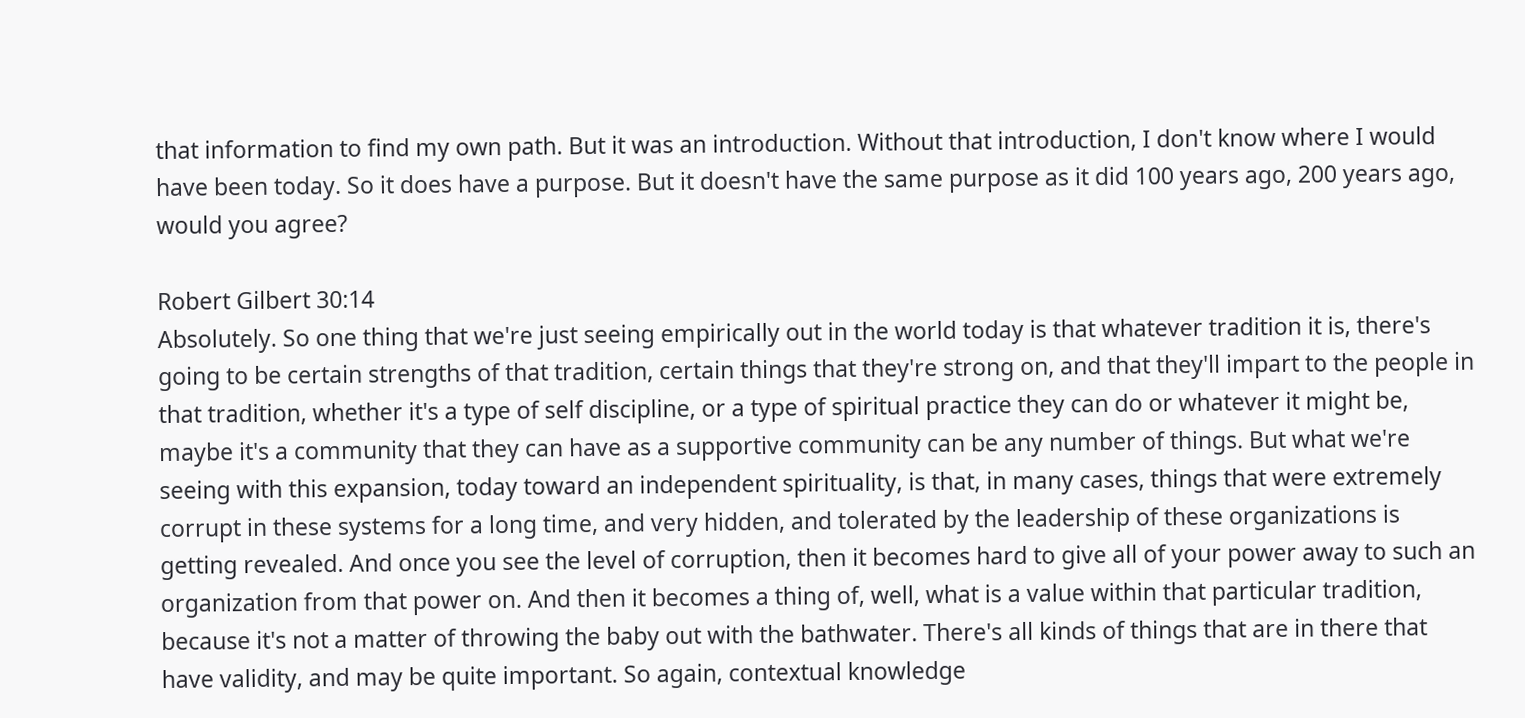that information to find my own path. But it was an introduction. Without that introduction, I don't know where I would have been today. So it does have a purpose. But it doesn't have the same purpose as it did 100 years ago, 200 years ago, would you agree?

Robert Gilbert 30:14
Absolutely. So one thing that we're just seeing empirically out in the world today is that whatever tradition it is, there's going to be certain strengths of that tradition, certain things that they're strong on, and that they'll impart to the people in that tradition, whether it's a type of self discipline, or a type of spiritual practice they can do or whatever it might be, maybe it's a community that they can have as a supportive community can be any number of things. But what we're seeing with this expansion, today toward an independent spirituality, is that, in many cases, things that were extremely corrupt in these systems for a long time, and very hidden, and tolerated by the leadership of these organizations is getting revealed. And once you see the level of corruption, then it becomes hard to give all of your power away to such an organization from that power on. And then it becomes a thing of, well, what is a value within that particular tradition, because it's not a matter of throwing the baby out with the bathwater. There's all kinds of things that are in there that have validity, and may be quite important. So again, contextual knowledge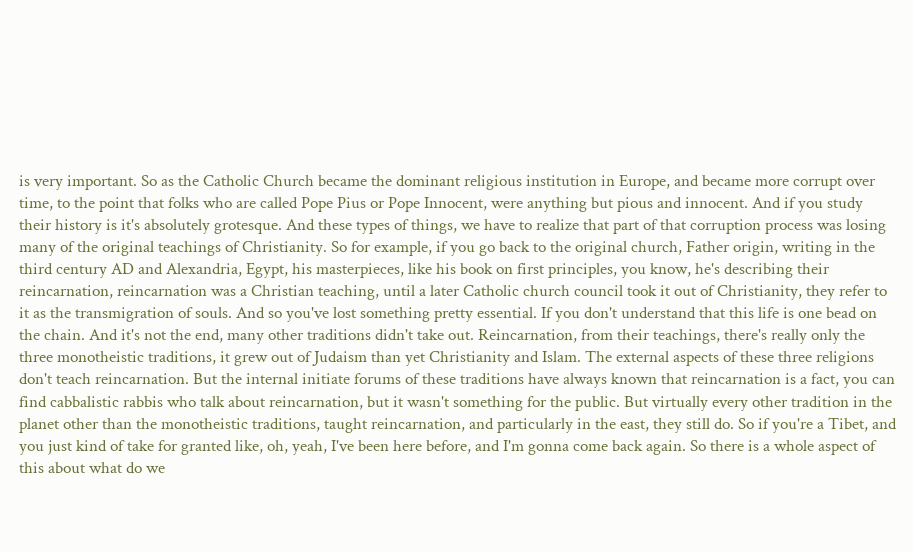is very important. So as the Catholic Church became the dominant religious institution in Europe, and became more corrupt over time, to the point that folks who are called Pope Pius or Pope Innocent, were anything but pious and innocent. And if you study their history is it's absolutely grotesque. And these types of things, we have to realize that part of that corruption process was losing many of the original teachings of Christianity. So for example, if you go back to the original church, Father origin, writing in the third century AD and Alexandria, Egypt, his masterpieces, like his book on first principles, you know, he's describing their reincarnation, reincarnation was a Christian teaching, until a later Catholic church council took it out of Christianity, they refer to it as the transmigration of souls. And so you've lost something pretty essential. If you don't understand that this life is one bead on the chain. And it's not the end, many other traditions didn't take out. Reincarnation, from their teachings, there's really only the three monotheistic traditions, it grew out of Judaism than yet Christianity and Islam. The external aspects of these three religions don't teach reincarnation. But the internal initiate forums of these traditions have always known that reincarnation is a fact, you can find cabbalistic rabbis who talk about reincarnation, but it wasn't something for the public. But virtually every other tradition in the planet other than the monotheistic traditions, taught reincarnation, and particularly in the east, they still do. So if you're a Tibet, and you just kind of take for granted like, oh, yeah, I've been here before, and I'm gonna come back again. So there is a whole aspect of this about what do we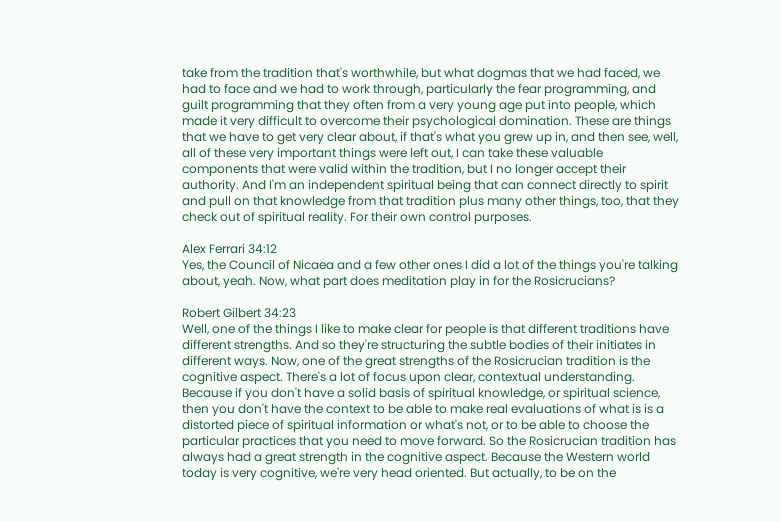take from the tradition that's worthwhile, but what dogmas that we had faced, we had to face and we had to work through, particularly the fear programming, and guilt programming that they often from a very young age put into people, which made it very difficult to overcome their psychological domination. These are things that we have to get very clear about, if that's what you grew up in, and then see, well, all of these very important things were left out, I can take these valuable components that were valid within the tradition, but I no longer accept their authority. And I'm an independent spiritual being that can connect directly to spirit and pull on that knowledge from that tradition plus many other things, too, that they check out of spiritual reality. For their own control purposes.

Alex Ferrari 34:12
Yes, the Council of Nicaea and a few other ones I did a lot of the things you're talking about, yeah. Now, what part does meditation play in for the Rosicrucians?

Robert Gilbert 34:23
Well, one of the things I like to make clear for people is that different traditions have different strengths. And so they're structuring the subtle bodies of their initiates in different ways. Now, one of the great strengths of the Rosicrucian tradition is the cognitive aspect. There's a lot of focus upon clear, contextual understanding. Because if you don't have a solid basis of spiritual knowledge, or spiritual science, then you don't have the context to be able to make real evaluations of what is is a distorted piece of spiritual information or what's not, or to be able to choose the particular practices that you need to move forward. So the Rosicrucian tradition has always had a great strength in the cognitive aspect. Because the Western world today is very cognitive, we're very head oriented. But actually, to be on the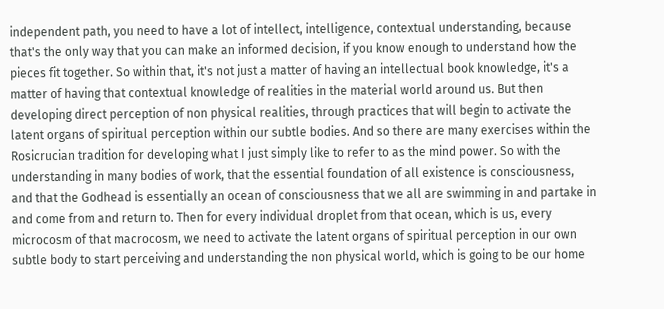independent path, you need to have a lot of intellect, intelligence, contextual understanding, because that's the only way that you can make an informed decision, if you know enough to understand how the pieces fit together. So within that, it's not just a matter of having an intellectual book knowledge, it's a matter of having that contextual knowledge of realities in the material world around us. But then developing direct perception of non physical realities, through practices that will begin to activate the latent organs of spiritual perception within our subtle bodies. And so there are many exercises within the Rosicrucian tradition for developing what I just simply like to refer to as the mind power. So with the understanding in many bodies of work, that the essential foundation of all existence is consciousness, and that the Godhead is essentially an ocean of consciousness that we all are swimming in and partake in and come from and return to. Then for every individual droplet from that ocean, which is us, every microcosm of that macrocosm, we need to activate the latent organs of spiritual perception in our own subtle body to start perceiving and understanding the non physical world, which is going to be our home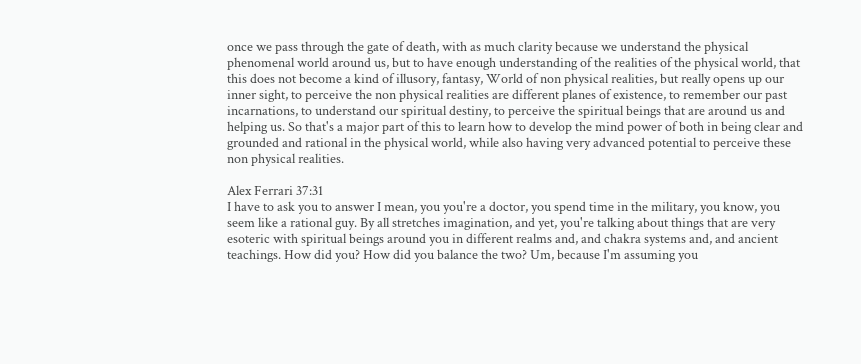once we pass through the gate of death, with as much clarity because we understand the physical phenomenal world around us, but to have enough understanding of the realities of the physical world, that this does not become a kind of illusory, fantasy, World of non physical realities, but really opens up our inner sight, to perceive the non physical realities are different planes of existence, to remember our past incarnations, to understand our spiritual destiny, to perceive the spiritual beings that are around us and helping us. So that's a major part of this to learn how to develop the mind power of both in being clear and grounded and rational in the physical world, while also having very advanced potential to perceive these non physical realities.

Alex Ferrari 37:31
I have to ask you to answer I mean, you you're a doctor, you spend time in the military, you know, you seem like a rational guy. By all stretches imagination, and yet, you're talking about things that are very esoteric with spiritual beings around you in different realms and, and chakra systems and, and ancient teachings. How did you? How did you balance the two? Um, because I'm assuming you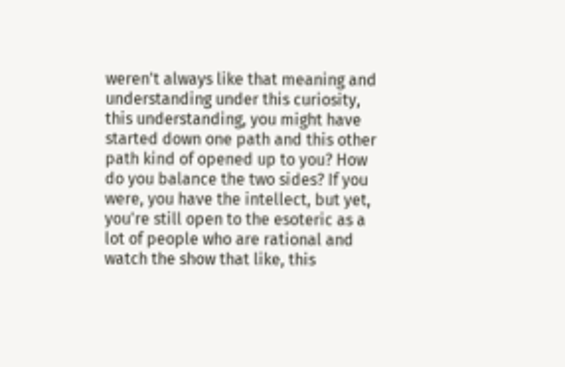weren't always like that meaning and understanding under this curiosity, this understanding, you might have started down one path and this other path kind of opened up to you? How do you balance the two sides? If you were, you have the intellect, but yet, you're still open to the esoteric as a lot of people who are rational and watch the show that like, this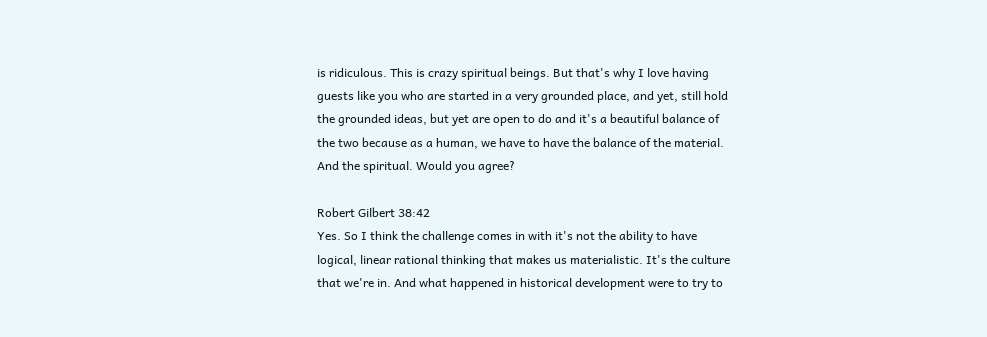is ridiculous. This is crazy spiritual beings. But that's why I love having guests like you who are started in a very grounded place, and yet, still hold the grounded ideas, but yet are open to do and it's a beautiful balance of the two because as a human, we have to have the balance of the material. And the spiritual. Would you agree?

Robert Gilbert 38:42
Yes. So I think the challenge comes in with it's not the ability to have logical, linear rational thinking that makes us materialistic. It's the culture that we're in. And what happened in historical development were to try to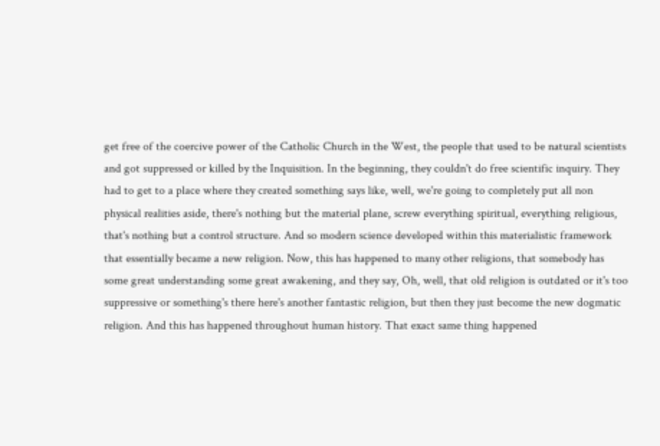get free of the coercive power of the Catholic Church in the West, the people that used to be natural scientists and got suppressed or killed by the Inquisition. In the beginning, they couldn't do free scientific inquiry. They had to get to a place where they created something says like, well, we're going to completely put all non physical realities aside, there's nothing but the material plane, screw everything spiritual, everything religious, that's nothing but a control structure. And so modern science developed within this materialistic framework that essentially became a new religion. Now, this has happened to many other religions, that somebody has some great understanding some great awakening, and they say, Oh, well, that old religion is outdated or it's too suppressive or something's there here's another fantastic religion, but then they just become the new dogmatic religion. And this has happened throughout human history. That exact same thing happened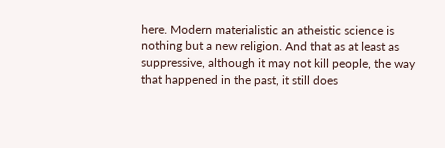here. Modern materialistic an atheistic science is nothing but a new religion. And that as at least as suppressive, although it may not kill people, the way that happened in the past, it still does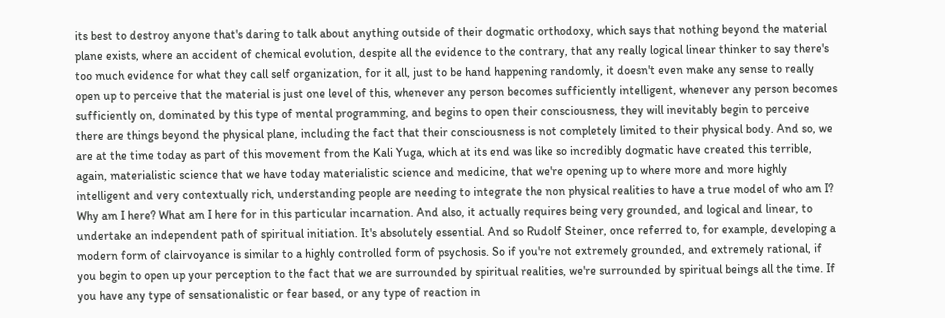its best to destroy anyone that's daring to talk about anything outside of their dogmatic orthodoxy, which says that nothing beyond the material plane exists, where an accident of chemical evolution, despite all the evidence to the contrary, that any really logical linear thinker to say there's too much evidence for what they call self organization, for it all, just to be hand happening randomly, it doesn't even make any sense to really open up to perceive that the material is just one level of this, whenever any person becomes sufficiently intelligent, whenever any person becomes sufficiently on, dominated by this type of mental programming, and begins to open their consciousness, they will inevitably begin to perceive there are things beyond the physical plane, including the fact that their consciousness is not completely limited to their physical body. And so, we are at the time today as part of this movement from the Kali Yuga, which at its end was like so incredibly dogmatic have created this terrible, again, materialistic science that we have today materialistic science and medicine, that we're opening up to where more and more highly intelligent and very contextually rich, understanding people are needing to integrate the non physical realities to have a true model of who am I? Why am I here? What am I here for in this particular incarnation. And also, it actually requires being very grounded, and logical and linear, to undertake an independent path of spiritual initiation. It's absolutely essential. And so Rudolf Steiner, once referred to, for example, developing a modern form of clairvoyance is similar to a highly controlled form of psychosis. So if you're not extremely grounded, and extremely rational, if you begin to open up your perception to the fact that we are surrounded by spiritual realities, we're surrounded by spiritual beings all the time. If you have any type of sensationalistic or fear based, or any type of reaction in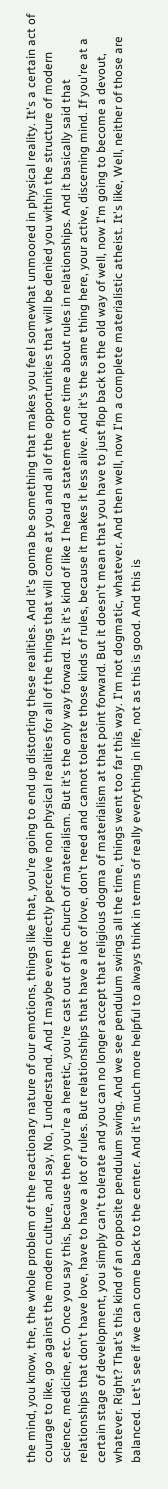the mind, you know, the, the whole problem of the reactionary nature of our emotions, things like that, you're going to end up distorting these realities. And it's gonna be something that makes you feel somewhat unmoored in physical reality. It's a certain act of courage to like, go against the modern culture, and say, No, I understand. And I maybe even directly perceive non physical realities for all of the things that will come at you and all of the opportunities that will be denied you within the structure of modern science, medicine, etc. Once you say this, because then you're a heretic, you're cast out of the church of materialism. But it's the only way forward. It's it's kind of like I heard a statement one time about rules in relationships. And it basically said that relationships that don't have love, have to have a lot of rules. But relationships that have a lot of love, don't need and cannot tolerate those kinds of rules, because it makes it less alive. And it's the same thing here, your active, discerning mind. If you're at a certain stage of development, you simply can't tolerate and you can no longer accept that religious dogma of materialism at that point forward. But it doesn't mean that you have to just flop back to the old way of well, now I'm going to become a devout, whatever. Right? That's this kind of an opposite pendulum swing. And we see pendulum swings all the time, things went too far this way. I'm not dogmatic, whatever. And then well, now I'm a complete materialistic atheist. It's like, Well, neither of those are balanced. Let's see if we can come back to the center. And it's much more helpful to always think in terms of really everything in life, not as this is good. And this is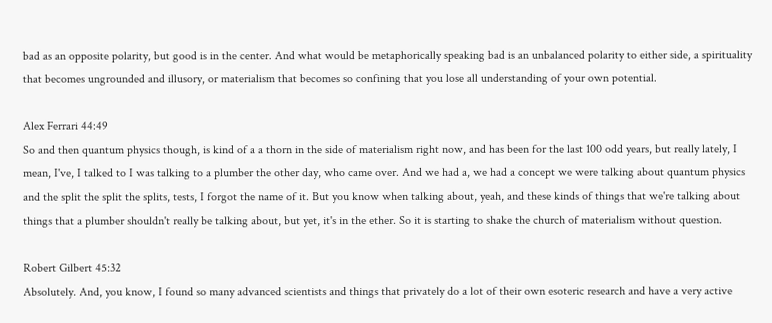bad as an opposite polarity, but good is in the center. And what would be metaphorically speaking bad is an unbalanced polarity to either side, a spirituality that becomes ungrounded and illusory, or materialism that becomes so confining that you lose all understanding of your own potential.

Alex Ferrari 44:49
So and then quantum physics though, is kind of a a thorn in the side of materialism right now, and has been for the last 100 odd years, but really lately, I mean, I've, I talked to I was talking to a plumber the other day, who came over. And we had a, we had a concept we were talking about quantum physics and the split the split the splits, tests, I forgot the name of it. But you know when talking about, yeah, and these kinds of things that we're talking about things that a plumber shouldn't really be talking about, but yet, it's in the ether. So it is starting to shake the church of materialism without question.

Robert Gilbert 45:32
Absolutely. And, you know, I found so many advanced scientists and things that privately do a lot of their own esoteric research and have a very active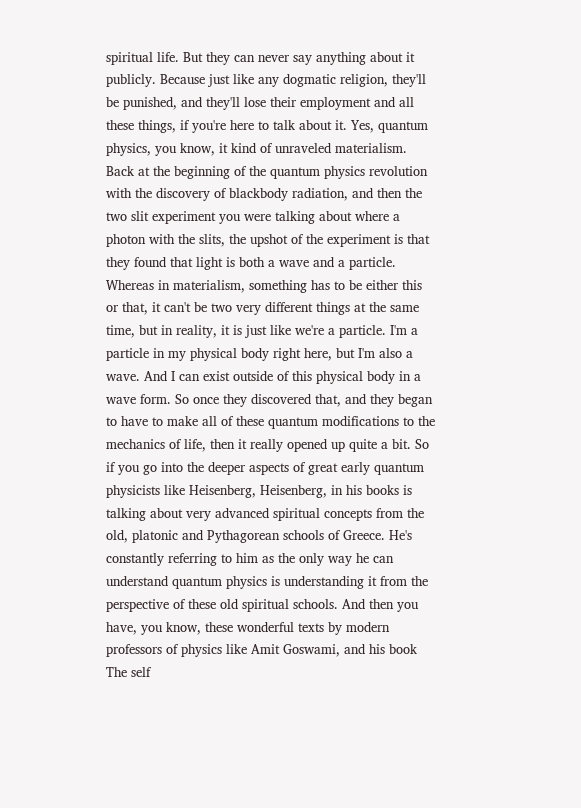spiritual life. But they can never say anything about it publicly. Because just like any dogmatic religion, they'll be punished, and they'll lose their employment and all these things, if you're here to talk about it. Yes, quantum physics, you know, it kind of unraveled materialism. Back at the beginning of the quantum physics revolution with the discovery of blackbody radiation, and then the two slit experiment you were talking about where a photon with the slits, the upshot of the experiment is that they found that light is both a wave and a particle. Whereas in materialism, something has to be either this or that, it can't be two very different things at the same time, but in reality, it is just like we're a particle. I'm a particle in my physical body right here, but I'm also a wave. And I can exist outside of this physical body in a wave form. So once they discovered that, and they began to have to make all of these quantum modifications to the mechanics of life, then it really opened up quite a bit. So if you go into the deeper aspects of great early quantum physicists like Heisenberg, Heisenberg, in his books is talking about very advanced spiritual concepts from the old, platonic and Pythagorean schools of Greece. He's constantly referring to him as the only way he can understand quantum physics is understanding it from the perspective of these old spiritual schools. And then you have, you know, these wonderful texts by modern professors of physics like Amit Goswami, and his book The self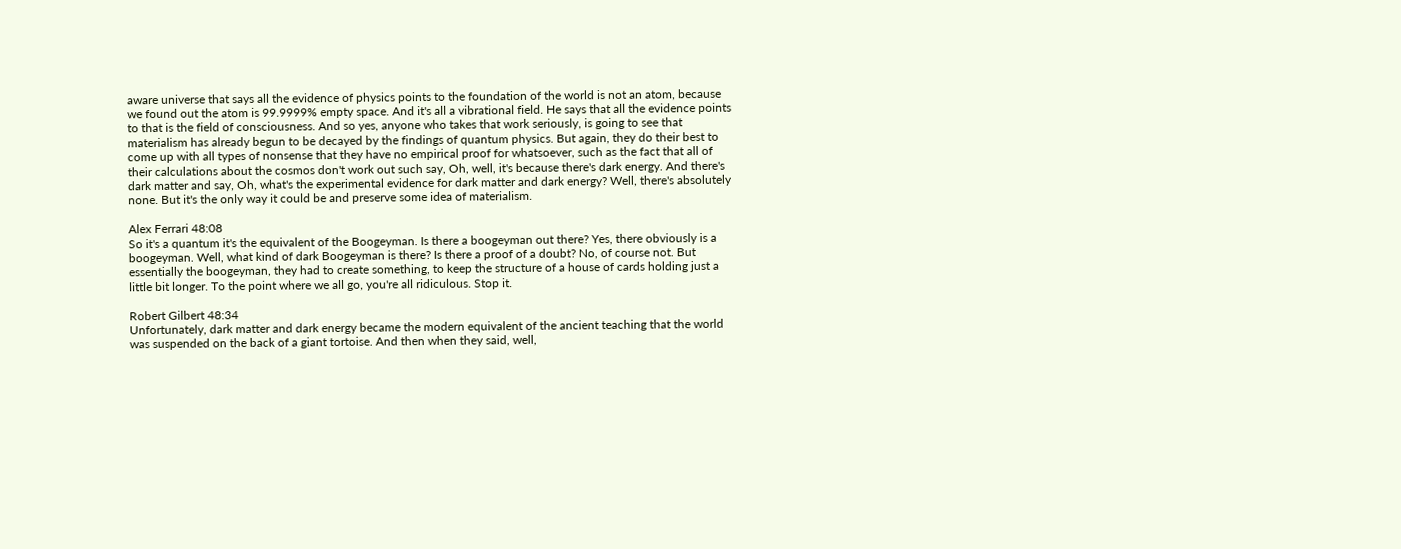aware universe that says all the evidence of physics points to the foundation of the world is not an atom, because we found out the atom is 99.9999% empty space. And it's all a vibrational field. He says that all the evidence points to that is the field of consciousness. And so yes, anyone who takes that work seriously, is going to see that materialism has already begun to be decayed by the findings of quantum physics. But again, they do their best to come up with all types of nonsense that they have no empirical proof for whatsoever, such as the fact that all of their calculations about the cosmos don't work out such say, Oh, well, it's because there's dark energy. And there's dark matter and say, Oh, what's the experimental evidence for dark matter and dark energy? Well, there's absolutely none. But it's the only way it could be and preserve some idea of materialism.

Alex Ferrari 48:08
So it's a quantum it's the equivalent of the Boogeyman. Is there a boogeyman out there? Yes, there obviously is a boogeyman. Well, what kind of dark Boogeyman is there? Is there a proof of a doubt? No, of course not. But essentially the boogeyman, they had to create something, to keep the structure of a house of cards holding just a little bit longer. To the point where we all go, you're all ridiculous. Stop it.

Robert Gilbert 48:34
Unfortunately, dark matter and dark energy became the modern equivalent of the ancient teaching that the world was suspended on the back of a giant tortoise. And then when they said, well,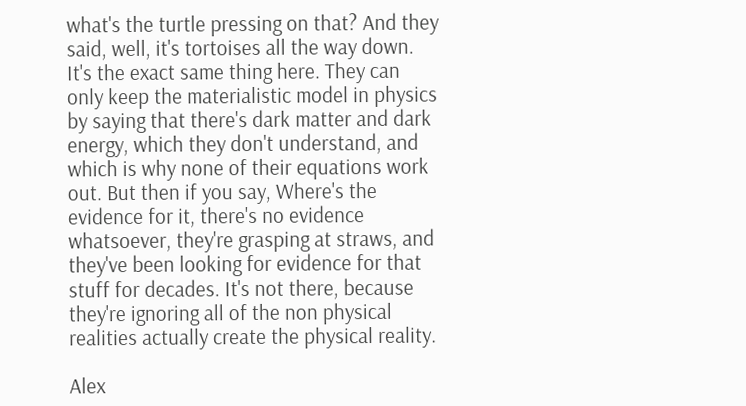what's the turtle pressing on that? And they said, well, it's tortoises all the way down. It's the exact same thing here. They can only keep the materialistic model in physics by saying that there's dark matter and dark energy, which they don't understand, and which is why none of their equations work out. But then if you say, Where's the evidence for it, there's no evidence whatsoever, they're grasping at straws, and they've been looking for evidence for that stuff for decades. It's not there, because they're ignoring all of the non physical realities actually create the physical reality.

Alex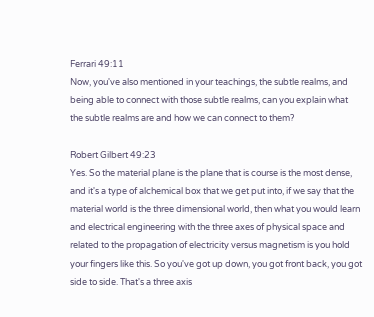Ferrari 49:11
Now, you've also mentioned in your teachings, the subtle realms, and being able to connect with those subtle realms, can you explain what the subtle realms are and how we can connect to them?

Robert Gilbert 49:23
Yes. So the material plane is the plane that is course is the most dense, and it's a type of alchemical box that we get put into, if we say that the material world is the three dimensional world, then what you would learn and electrical engineering with the three axes of physical space and related to the propagation of electricity versus magnetism is you hold your fingers like this. So you've got up down, you got front back, you got side to side. That's a three axis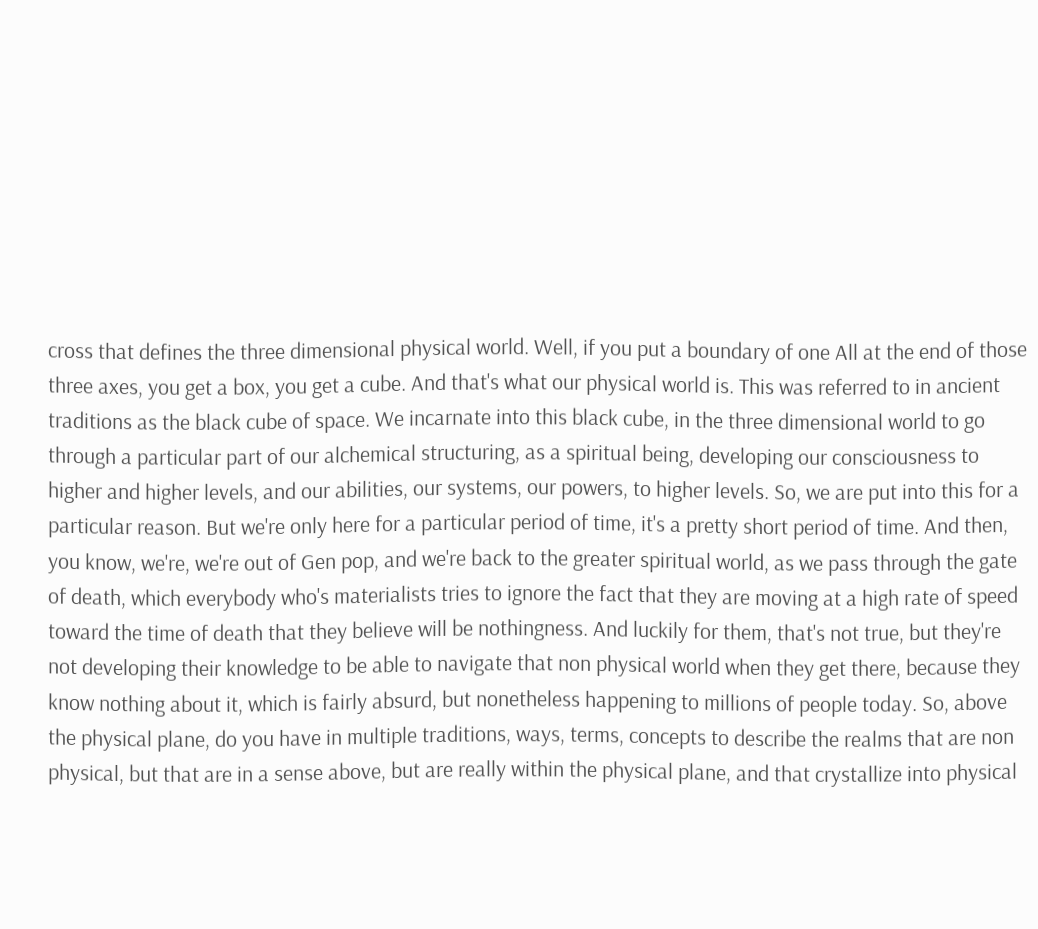cross that defines the three dimensional physical world. Well, if you put a boundary of one All at the end of those three axes, you get a box, you get a cube. And that's what our physical world is. This was referred to in ancient traditions as the black cube of space. We incarnate into this black cube, in the three dimensional world to go through a particular part of our alchemical structuring, as a spiritual being, developing our consciousness to higher and higher levels, and our abilities, our systems, our powers, to higher levels. So, we are put into this for a particular reason. But we're only here for a particular period of time, it's a pretty short period of time. And then, you know, we're, we're out of Gen pop, and we're back to the greater spiritual world, as we pass through the gate of death, which everybody who's materialists tries to ignore the fact that they are moving at a high rate of speed toward the time of death that they believe will be nothingness. And luckily for them, that's not true, but they're not developing their knowledge to be able to navigate that non physical world when they get there, because they know nothing about it, which is fairly absurd, but nonetheless happening to millions of people today. So, above the physical plane, do you have in multiple traditions, ways, terms, concepts to describe the realms that are non physical, but that are in a sense above, but are really within the physical plane, and that crystallize into physical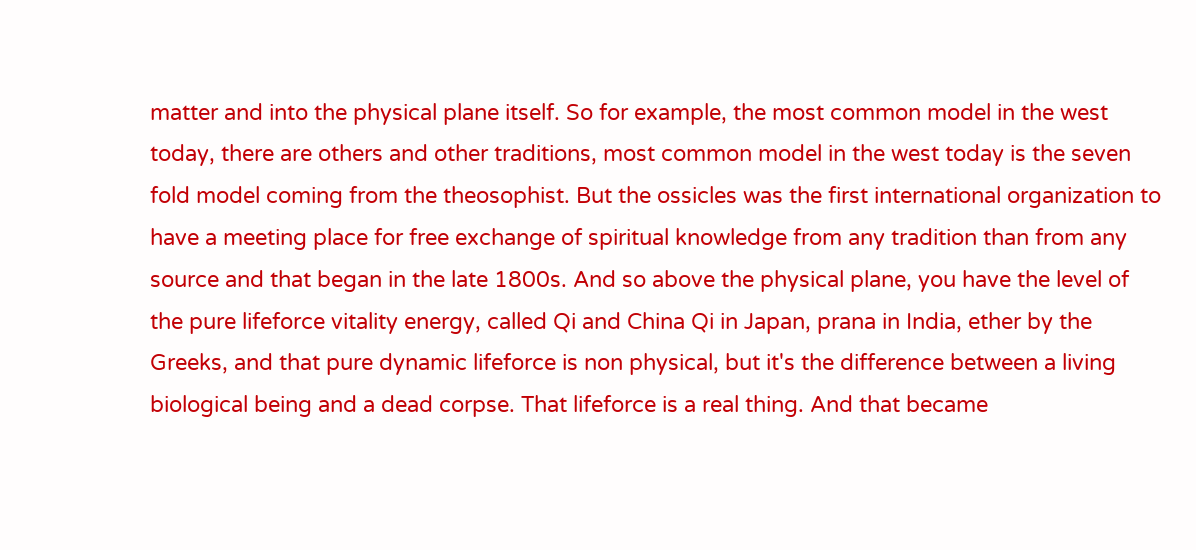matter and into the physical plane itself. So for example, the most common model in the west today, there are others and other traditions, most common model in the west today is the seven fold model coming from the theosophist. But the ossicles was the first international organization to have a meeting place for free exchange of spiritual knowledge from any tradition than from any source and that began in the late 1800s. And so above the physical plane, you have the level of the pure lifeforce vitality energy, called Qi and China Qi in Japan, prana in India, ether by the Greeks, and that pure dynamic lifeforce is non physical, but it's the difference between a living biological being and a dead corpse. That lifeforce is a real thing. And that became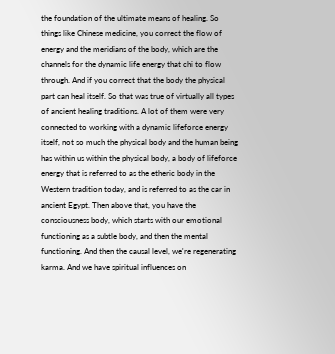the foundation of the ultimate means of healing. So things like Chinese medicine, you correct the flow of energy and the meridians of the body, which are the channels for the dynamic life energy that chi to flow through. And if you correct that the body the physical part can heal itself. So that was true of virtually all types of ancient healing traditions. A lot of them were very connected to working with a dynamic lifeforce energy itself, not so much the physical body and the human being has within us within the physical body, a body of lifeforce energy that is referred to as the etheric body in the Western tradition today, and is referred to as the car in ancient Egypt. Then above that, you have the consciousness body, which starts with our emotional functioning as a subtle body, and then the mental functioning. And then the causal level, we're regenerating karma. And we have spiritual influences on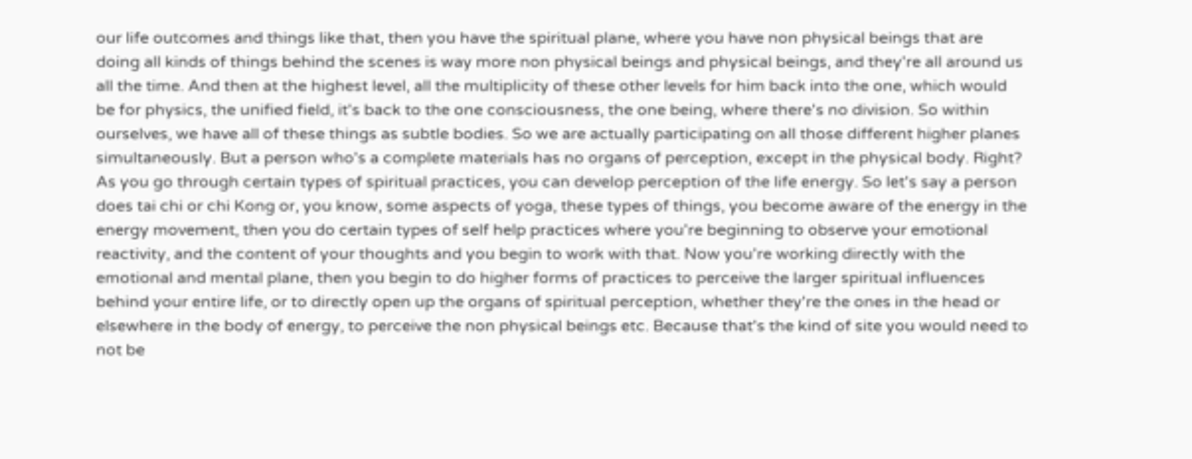our life outcomes and things like that, then you have the spiritual plane, where you have non physical beings that are doing all kinds of things behind the scenes is way more non physical beings and physical beings, and they're all around us all the time. And then at the highest level, all the multiplicity of these other levels for him back into the one, which would be for physics, the unified field, it's back to the one consciousness, the one being, where there's no division. So within ourselves, we have all of these things as subtle bodies. So we are actually participating on all those different higher planes simultaneously. But a person who's a complete materials has no organs of perception, except in the physical body. Right? As you go through certain types of spiritual practices, you can develop perception of the life energy. So let's say a person does tai chi or chi Kong or, you know, some aspects of yoga, these types of things, you become aware of the energy in the energy movement, then you do certain types of self help practices where you're beginning to observe your emotional reactivity, and the content of your thoughts and you begin to work with that. Now you're working directly with the emotional and mental plane, then you begin to do higher forms of practices to perceive the larger spiritual influences behind your entire life, or to directly open up the organs of spiritual perception, whether they're the ones in the head or elsewhere in the body of energy, to perceive the non physical beings etc. Because that's the kind of site you would need to not be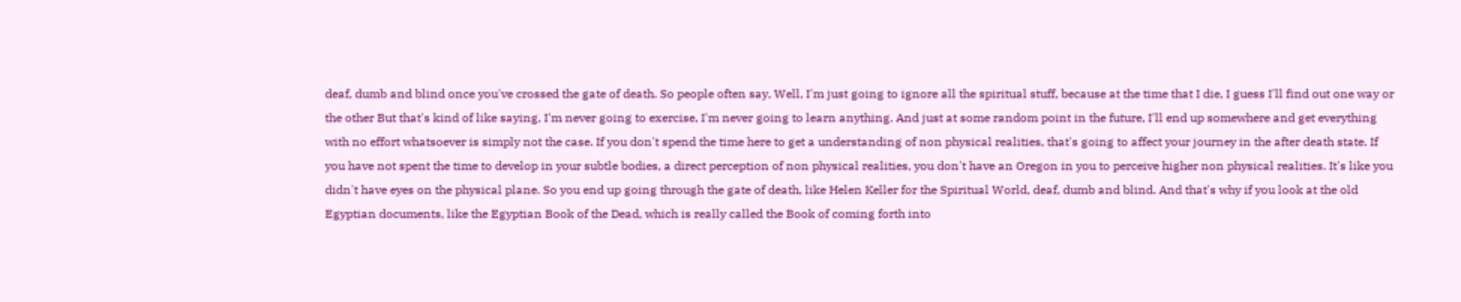deaf, dumb and blind once you've crossed the gate of death. So people often say, Well, I'm just going to ignore all the spiritual stuff, because at the time that I die, I guess I'll find out one way or the other But that's kind of like saying, I'm never going to exercise, I'm never going to learn anything. And just at some random point in the future, I'll end up somewhere and get everything with no effort whatsoever is simply not the case. If you don't spend the time here to get a understanding of non physical realities, that's going to affect your journey in the after death state. If you have not spent the time to develop in your subtle bodies, a direct perception of non physical realities, you don't have an Oregon in you to perceive higher non physical realities. It's like you didn't have eyes on the physical plane. So you end up going through the gate of death, like Helen Keller for the Spiritual World, deaf, dumb and blind. And that's why if you look at the old Egyptian documents, like the Egyptian Book of the Dead, which is really called the Book of coming forth into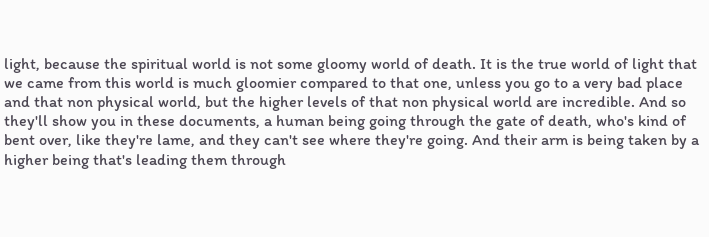light, because the spiritual world is not some gloomy world of death. It is the true world of light that we came from this world is much gloomier compared to that one, unless you go to a very bad place and that non physical world, but the higher levels of that non physical world are incredible. And so they'll show you in these documents, a human being going through the gate of death, who's kind of bent over, like they're lame, and they can't see where they're going. And their arm is being taken by a higher being that's leading them through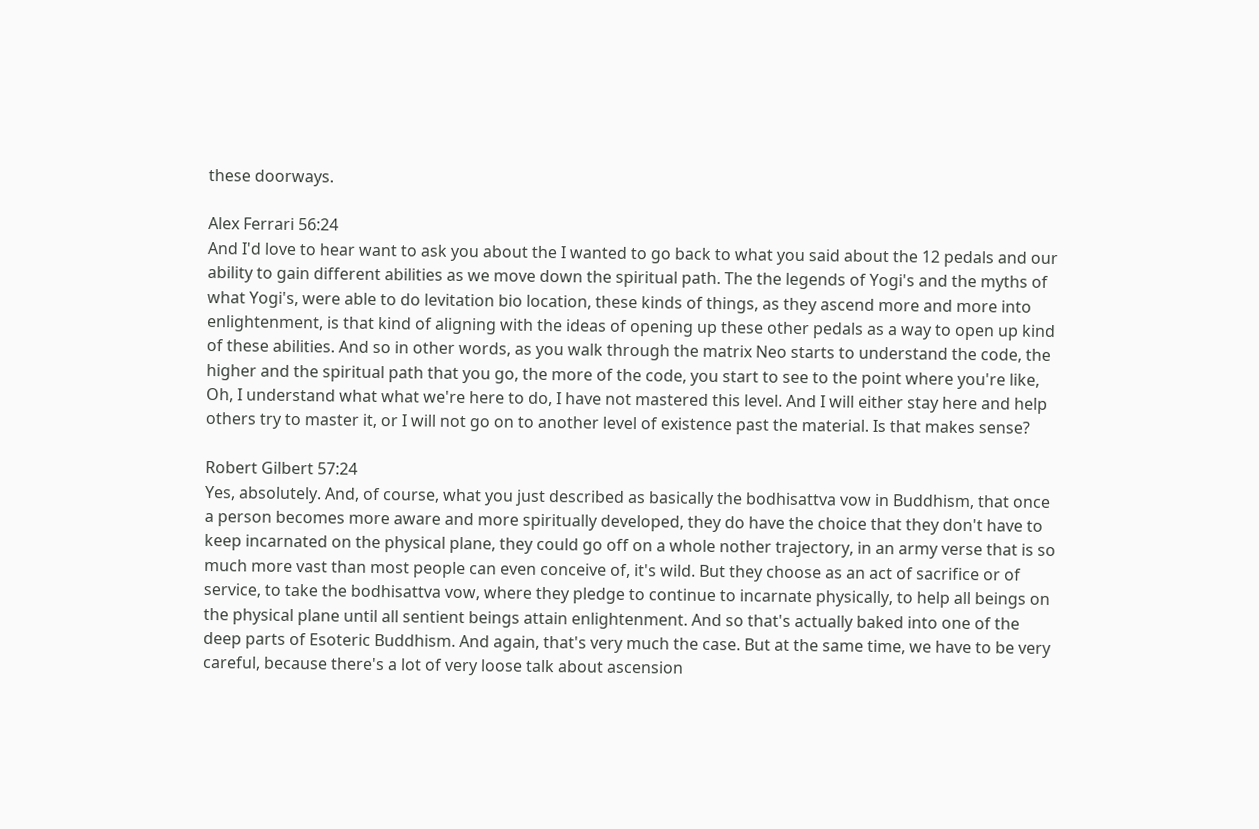these doorways.

Alex Ferrari 56:24
And I'd love to hear want to ask you about the I wanted to go back to what you said about the 12 pedals and our ability to gain different abilities as we move down the spiritual path. The the legends of Yogi's and the myths of what Yogi's, were able to do levitation bio location, these kinds of things, as they ascend more and more into enlightenment, is that kind of aligning with the ideas of opening up these other pedals as a way to open up kind of these abilities. And so in other words, as you walk through the matrix Neo starts to understand the code, the higher and the spiritual path that you go, the more of the code, you start to see to the point where you're like, Oh, I understand what what we're here to do, I have not mastered this level. And I will either stay here and help others try to master it, or I will not go on to another level of existence past the material. Is that makes sense?

Robert Gilbert 57:24
Yes, absolutely. And, of course, what you just described as basically the bodhisattva vow in Buddhism, that once a person becomes more aware and more spiritually developed, they do have the choice that they don't have to keep incarnated on the physical plane, they could go off on a whole nother trajectory, in an army verse that is so much more vast than most people can even conceive of, it's wild. But they choose as an act of sacrifice or of service, to take the bodhisattva vow, where they pledge to continue to incarnate physically, to help all beings on the physical plane until all sentient beings attain enlightenment. And so that's actually baked into one of the deep parts of Esoteric Buddhism. And again, that's very much the case. But at the same time, we have to be very careful, because there's a lot of very loose talk about ascension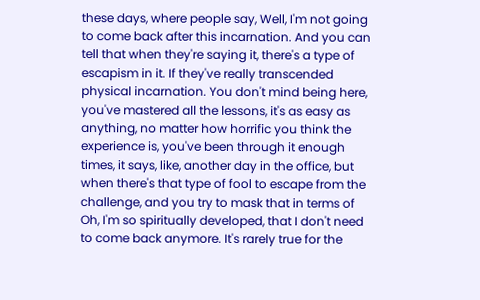these days, where people say, Well, I'm not going to come back after this incarnation. And you can tell that when they're saying it, there's a type of escapism in it. If they've really transcended physical incarnation. You don't mind being here, you've mastered all the lessons, it's as easy as anything, no matter how horrific you think the experience is, you've been through it enough times, it says, like, another day in the office, but when there's that type of fool to escape from the challenge, and you try to mask that in terms of Oh, I'm so spiritually developed, that I don't need to come back anymore. It's rarely true for the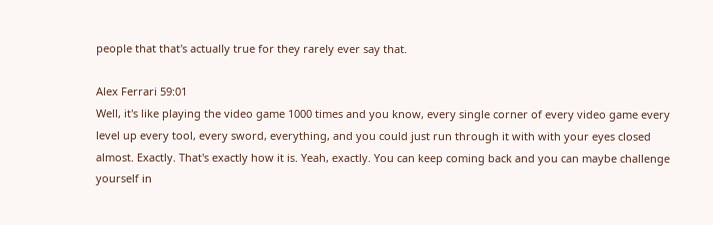people that that's actually true for they rarely ever say that.

Alex Ferrari 59:01
Well, it's like playing the video game 1000 times and you know, every single corner of every video game every level up every tool, every sword, everything, and you could just run through it with with your eyes closed almost. Exactly. That's exactly how it is. Yeah, exactly. You can keep coming back and you can maybe challenge yourself in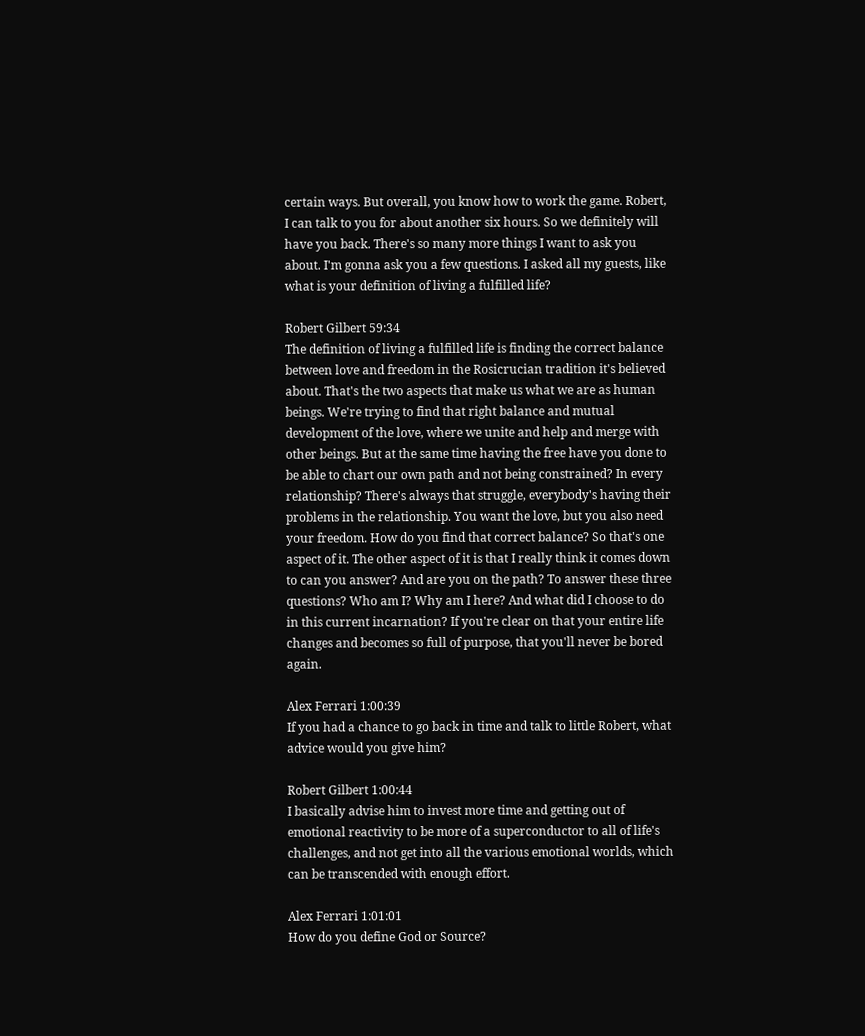certain ways. But overall, you know how to work the game. Robert, I can talk to you for about another six hours. So we definitely will have you back. There's so many more things I want to ask you about. I'm gonna ask you a few questions. I asked all my guests, like what is your definition of living a fulfilled life?

Robert Gilbert 59:34
The definition of living a fulfilled life is finding the correct balance between love and freedom in the Rosicrucian tradition it's believed about. That's the two aspects that make us what we are as human beings. We're trying to find that right balance and mutual development of the love, where we unite and help and merge with other beings. But at the same time having the free have you done to be able to chart our own path and not being constrained? In every relationship? There's always that struggle, everybody's having their problems in the relationship. You want the love, but you also need your freedom. How do you find that correct balance? So that's one aspect of it. The other aspect of it is that I really think it comes down to can you answer? And are you on the path? To answer these three questions? Who am I? Why am I here? And what did I choose to do in this current incarnation? If you're clear on that your entire life changes and becomes so full of purpose, that you'll never be bored again.

Alex Ferrari 1:00:39
If you had a chance to go back in time and talk to little Robert, what advice would you give him?

Robert Gilbert 1:00:44
I basically advise him to invest more time and getting out of emotional reactivity to be more of a superconductor to all of life's challenges, and not get into all the various emotional worlds, which can be transcended with enough effort.

Alex Ferrari 1:01:01
How do you define God or Source?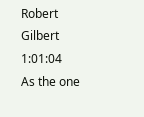Robert Gilbert 1:01:04
As the one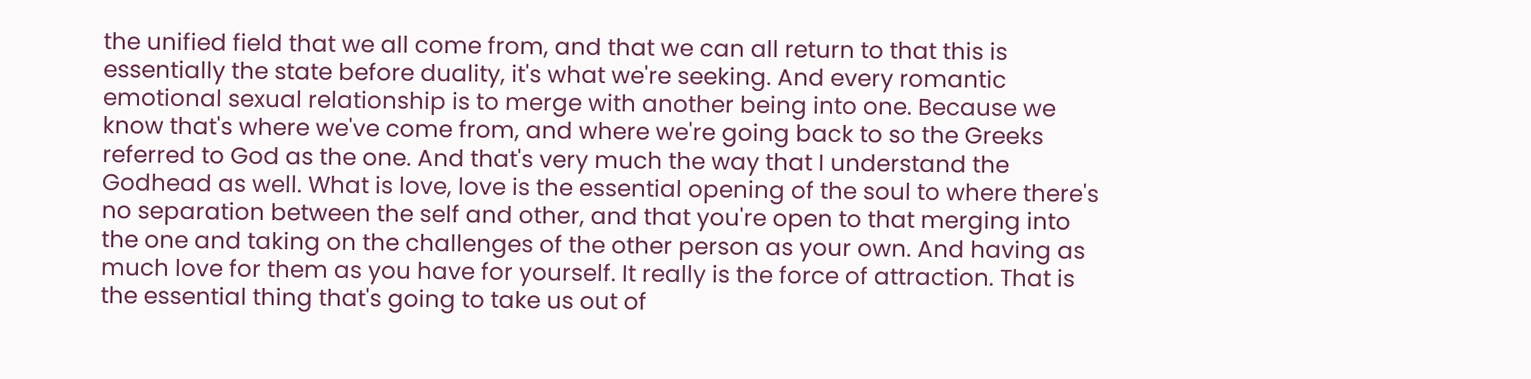the unified field that we all come from, and that we can all return to that this is essentially the state before duality, it's what we're seeking. And every romantic emotional sexual relationship is to merge with another being into one. Because we know that's where we've come from, and where we're going back to so the Greeks referred to God as the one. And that's very much the way that I understand the Godhead as well. What is love, love is the essential opening of the soul to where there's no separation between the self and other, and that you're open to that merging into the one and taking on the challenges of the other person as your own. And having as much love for them as you have for yourself. It really is the force of attraction. That is the essential thing that's going to take us out of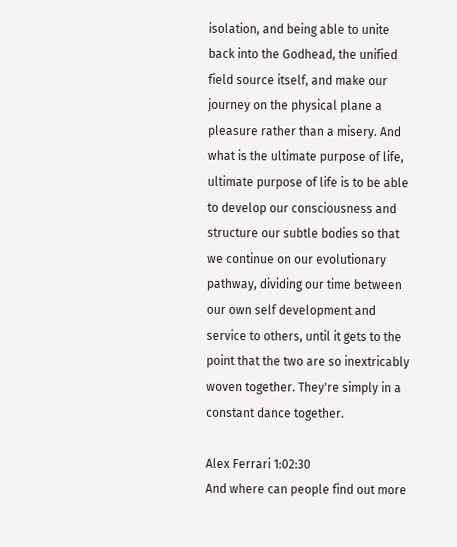isolation, and being able to unite back into the Godhead, the unified field source itself, and make our journey on the physical plane a pleasure rather than a misery. And what is the ultimate purpose of life, ultimate purpose of life is to be able to develop our consciousness and structure our subtle bodies so that we continue on our evolutionary pathway, dividing our time between our own self development and service to others, until it gets to the point that the two are so inextricably woven together. They're simply in a constant dance together.

Alex Ferrari 1:02:30
And where can people find out more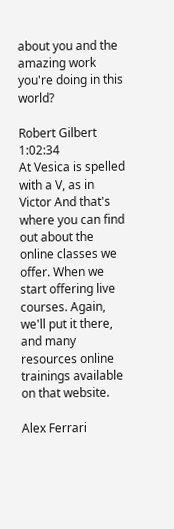about you and the amazing work you're doing in this world?

Robert Gilbert 1:02:34
At Vesica is spelled with a V, as in Victor And that's where you can find out about the online classes we offer. When we start offering live courses. Again, we'll put it there, and many resources online trainings available on that website.

Alex Ferrari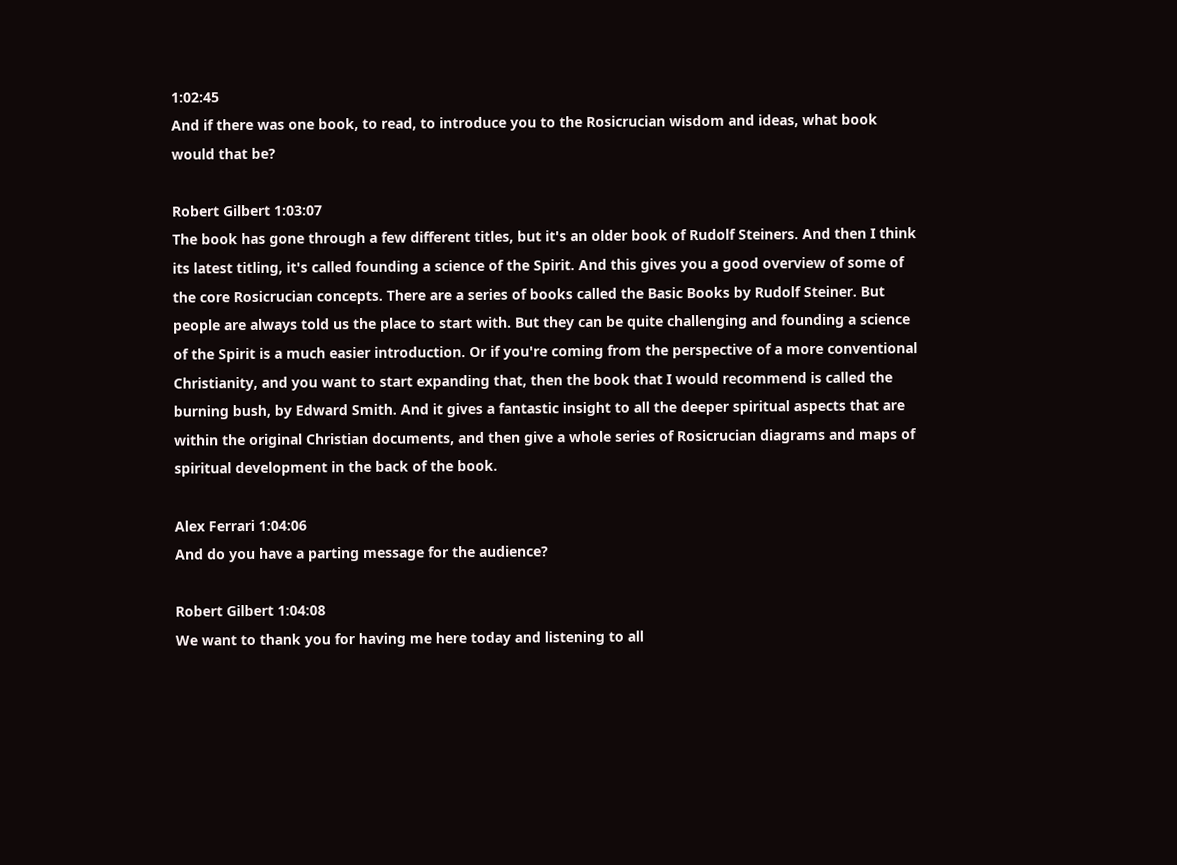1:02:45
And if there was one book, to read, to introduce you to the Rosicrucian wisdom and ideas, what book would that be?

Robert Gilbert 1:03:07
The book has gone through a few different titles, but it's an older book of Rudolf Steiners. And then I think its latest titling, it's called founding a science of the Spirit. And this gives you a good overview of some of the core Rosicrucian concepts. There are a series of books called the Basic Books by Rudolf Steiner. But people are always told us the place to start with. But they can be quite challenging and founding a science of the Spirit is a much easier introduction. Or if you're coming from the perspective of a more conventional Christianity, and you want to start expanding that, then the book that I would recommend is called the burning bush, by Edward Smith. And it gives a fantastic insight to all the deeper spiritual aspects that are within the original Christian documents, and then give a whole series of Rosicrucian diagrams and maps of spiritual development in the back of the book.

Alex Ferrari 1:04:06
And do you have a parting message for the audience?

Robert Gilbert 1:04:08
We want to thank you for having me here today and listening to all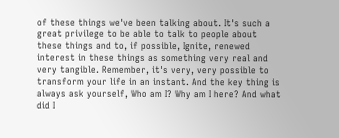of these things we've been talking about. It's such a great privilege to be able to talk to people about these things and to, if possible, Ignite, renewed interest in these things as something very real and very tangible. Remember, it's very, very possible to transform your life in an instant. And the key thing is always ask yourself, Who am I? Why am I here? And what did I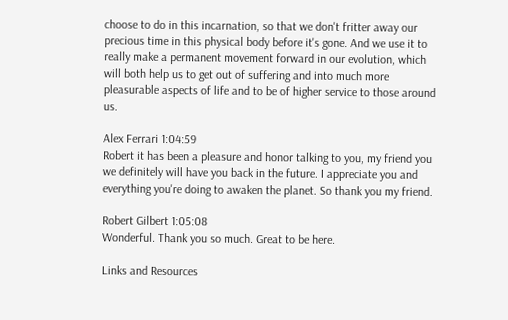choose to do in this incarnation, so that we don't fritter away our precious time in this physical body before it's gone. And we use it to really make a permanent movement forward in our evolution, which will both help us to get out of suffering and into much more pleasurable aspects of life and to be of higher service to those around us.

Alex Ferrari 1:04:59
Robert it has been a pleasure and honor talking to you, my friend you we definitely will have you back in the future. I appreciate you and everything you're doing to awaken the planet. So thank you my friend.

Robert Gilbert 1:05:08
Wonderful. Thank you so much. Great to be here.

Links and Resources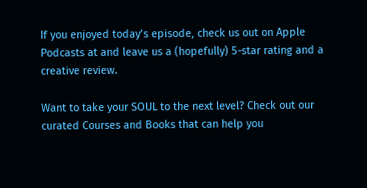If you enjoyed today’s episode, check us out on Apple Podcasts at and leave us a (hopefully) 5-star rating and a creative review.

Want to take your SOUL to the next level? Check out our curated Courses and Books that can help you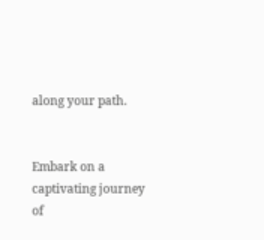along your path.


Embark on a captivating journey of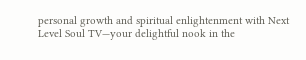personal growth and spiritual enlightenment with Next Level Soul TV—your delightful nook in the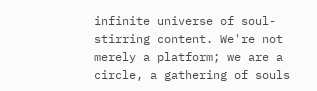infinite universe of soul-stirring content. We're not merely a platform; we are a circle, a gathering of souls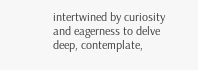intertwined by curiosity and eagerness to delve deep, contemplate,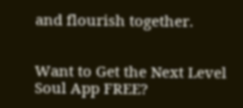and flourish together.


Want to Get the Next Level Soul App FREE?